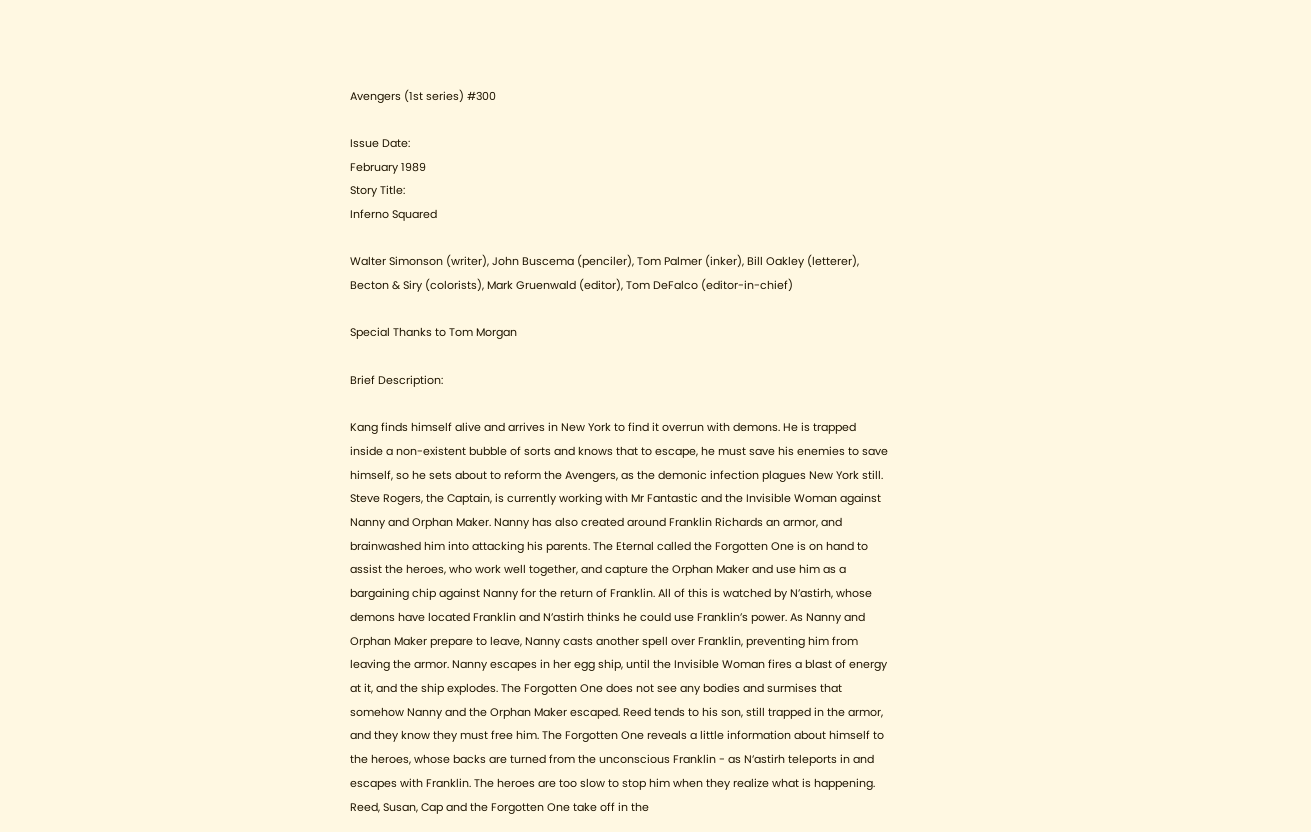Avengers (1st series) #300

Issue Date:
February 1989
Story Title:
Inferno Squared

Walter Simonson (writer), John Buscema (penciler), Tom Palmer (inker), Bill Oakley (letterer), Becton & Siry (colorists), Mark Gruenwald (editor), Tom DeFalco (editor-in-chief)

Special Thanks to Tom Morgan

Brief Description:

Kang finds himself alive and arrives in New York to find it overrun with demons. He is trapped inside a non-existent bubble of sorts and knows that to escape, he must save his enemies to save himself, so he sets about to reform the Avengers, as the demonic infection plagues New York still. Steve Rogers, the Captain, is currently working with Mr Fantastic and the Invisible Woman against Nanny and Orphan Maker. Nanny has also created around Franklin Richards an armor, and brainwashed him into attacking his parents. The Eternal called the Forgotten One is on hand to assist the heroes, who work well together, and capture the Orphan Maker and use him as a bargaining chip against Nanny for the return of Franklin. All of this is watched by N’astirh, whose demons have located Franklin and N’astirh thinks he could use Franklin’s power. As Nanny and Orphan Maker prepare to leave, Nanny casts another spell over Franklin, preventing him from leaving the armor. Nanny escapes in her egg ship, until the Invisible Woman fires a blast of energy at it, and the ship explodes. The Forgotten One does not see any bodies and surmises that somehow Nanny and the Orphan Maker escaped. Reed tends to his son, still trapped in the armor, and they know they must free him. The Forgotten One reveals a little information about himself to the heroes, whose backs are turned from the unconscious Franklin - as N’astirh teleports in and escapes with Franklin. The heroes are too slow to stop him when they realize what is happening. Reed, Susan, Cap and the Forgotten One take off in the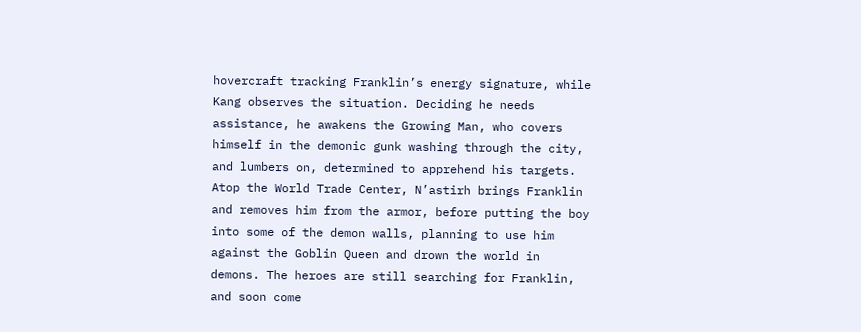hovercraft tracking Franklin’s energy signature, while Kang observes the situation. Deciding he needs assistance, he awakens the Growing Man, who covers himself in the demonic gunk washing through the city, and lumbers on, determined to apprehend his targets. Atop the World Trade Center, N’astirh brings Franklin and removes him from the armor, before putting the boy into some of the demon walls, planning to use him against the Goblin Queen and drown the world in demons. The heroes are still searching for Franklin, and soon come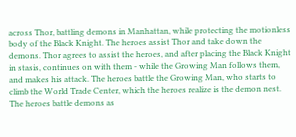across Thor, battling demons in Manhattan, while protecting the motionless body of the Black Knight. The heroes assist Thor and take down the demons. Thor agrees to assist the heroes, and after placing the Black Knight in stasis, continues on with them - while the Growing Man follows them, and makes his attack. The heroes battle the Growing Man, who starts to climb the World Trade Center, which the heroes realize is the demon nest. The heroes battle demons as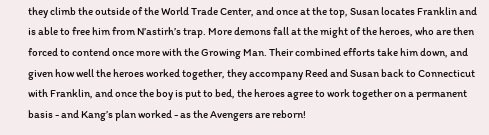they climb the outside of the World Trade Center, and once at the top, Susan locates Franklin and is able to free him from N’astirh’s trap. More demons fall at the might of the heroes, who are then forced to contend once more with the Growing Man. Their combined efforts take him down, and given how well the heroes worked together, they accompany Reed and Susan back to Connecticut with Franklin, and once the boy is put to bed, the heroes agree to work together on a permanent basis - and Kang’s plan worked - as the Avengers are reborn!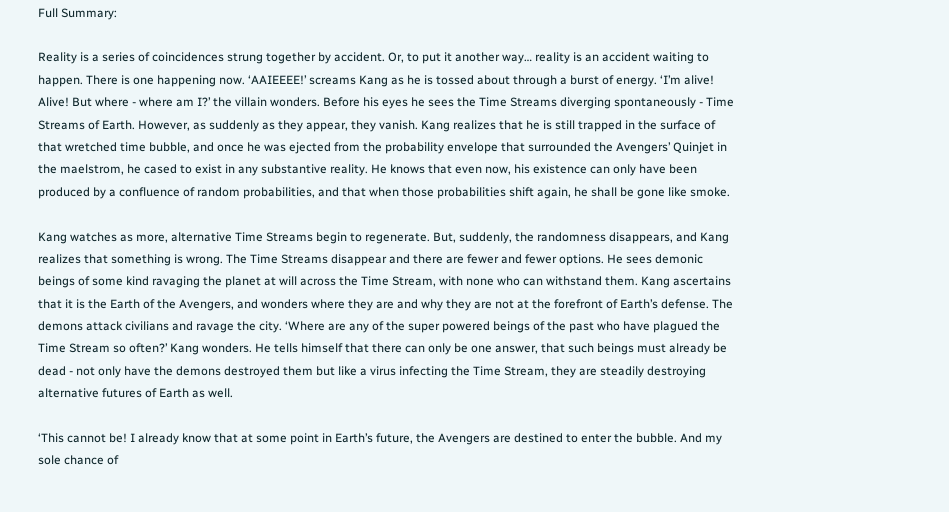Full Summary:

Reality is a series of coincidences strung together by accident. Or, to put it another way… reality is an accident waiting to happen. There is one happening now. ‘AAIEEEE!’ screams Kang as he is tossed about through a burst of energy. ‘I’m alive! Alive! But where - where am I?’ the villain wonders. Before his eyes he sees the Time Streams diverging spontaneously - Time Streams of Earth. However, as suddenly as they appear, they vanish. Kang realizes that he is still trapped in the surface of that wretched time bubble, and once he was ejected from the probability envelope that surrounded the Avengers’ Quinjet in the maelstrom, he cased to exist in any substantive reality. He knows that even now, his existence can only have been produced by a confluence of random probabilities, and that when those probabilities shift again, he shall be gone like smoke.

Kang watches as more, alternative Time Streams begin to regenerate. But, suddenly, the randomness disappears, and Kang realizes that something is wrong. The Time Streams disappear and there are fewer and fewer options. He sees demonic beings of some kind ravaging the planet at will across the Time Stream, with none who can withstand them. Kang ascertains that it is the Earth of the Avengers, and wonders where they are and why they are not at the forefront of Earth’s defense. The demons attack civilians and ravage the city. ‘Where are any of the super powered beings of the past who have plagued the Time Stream so often?’ Kang wonders. He tells himself that there can only be one answer, that such beings must already be dead - not only have the demons destroyed them but like a virus infecting the Time Stream, they are steadily destroying alternative futures of Earth as well.

‘This cannot be! I already know that at some point in Earth’s future, the Avengers are destined to enter the bubble. And my sole chance of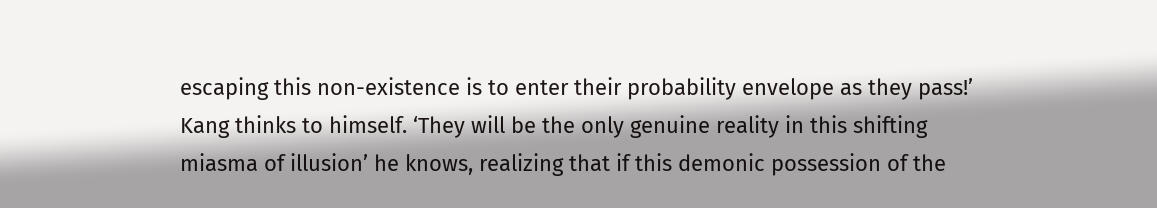escaping this non-existence is to enter their probability envelope as they pass!’ Kang thinks to himself. ‘They will be the only genuine reality in this shifting miasma of illusion’ he knows, realizing that if this demonic possession of the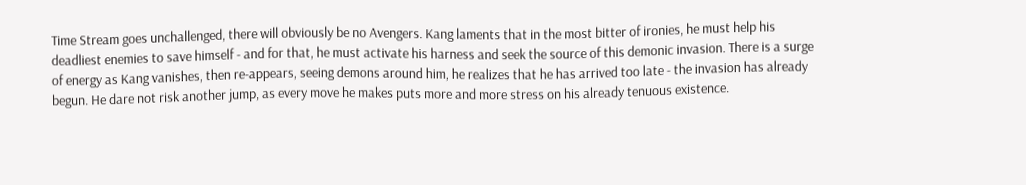Time Stream goes unchallenged, there will obviously be no Avengers. Kang laments that in the most bitter of ironies, he must help his deadliest enemies to save himself - and for that, he must activate his harness and seek the source of this demonic invasion. There is a surge of energy as Kang vanishes, then re-appears, seeing demons around him, he realizes that he has arrived too late - the invasion has already begun. He dare not risk another jump, as every move he makes puts more and more stress on his already tenuous existence.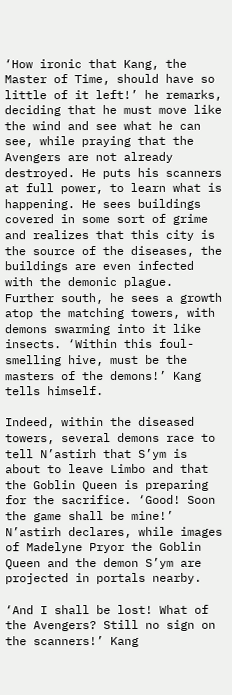‘How ironic that Kang, the Master of Time, should have so little of it left!’ he remarks, deciding that he must move like the wind and see what he can see, while praying that the Avengers are not already destroyed. He puts his scanners at full power, to learn what is happening. He sees buildings covered in some sort of grime and realizes that this city is the source of the diseases, the buildings are even infected with the demonic plague. Further south, he sees a growth atop the matching towers, with demons swarming into it like insects. ‘Within this foul-smelling hive, must be the masters of the demons!’ Kang tells himself.

Indeed, within the diseased towers, several demons race to tell N’astirh that S’ym is about to leave Limbo and that the Goblin Queen is preparing for the sacrifice. ‘Good! Soon the game shall be mine!’ N’astirh declares, while images of Madelyne Pryor the Goblin Queen and the demon S’ym are projected in portals nearby.

‘And I shall be lost! What of the Avengers? Still no sign on the scanners!’ Kang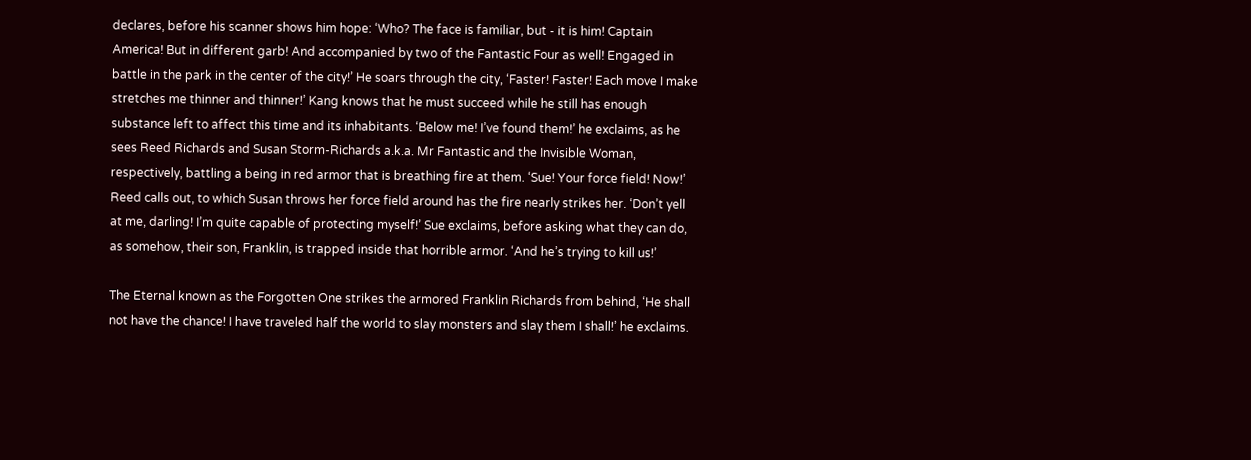declares, before his scanner shows him hope: ‘Who? The face is familiar, but - it is him! Captain America! But in different garb! And accompanied by two of the Fantastic Four as well! Engaged in battle in the park in the center of the city!’ He soars through the city, ‘Faster! Faster! Each move I make stretches me thinner and thinner!’ Kang knows that he must succeed while he still has enough substance left to affect this time and its inhabitants. ‘Below me! I’ve found them!’ he exclaims, as he sees Reed Richards and Susan Storm-Richards a.k.a. Mr Fantastic and the Invisible Woman, respectively, battling a being in red armor that is breathing fire at them. ‘Sue! Your force field! Now!’ Reed calls out, to which Susan throws her force field around has the fire nearly strikes her. ‘Don’t yell at me, darling! I’m quite capable of protecting myself!’ Sue exclaims, before asking what they can do, as somehow, their son, Franklin, is trapped inside that horrible armor. ‘And he’s trying to kill us!’

The Eternal known as the Forgotten One strikes the armored Franklin Richards from behind, ‘He shall not have the chance! I have traveled half the world to slay monsters and slay them I shall!’ he exclaims.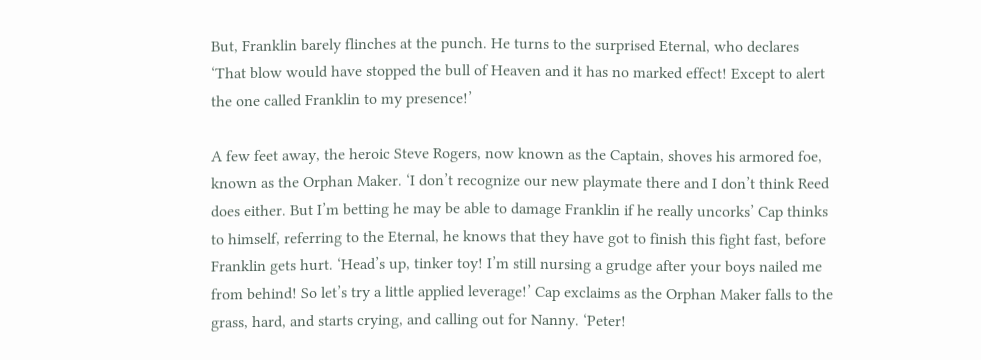But, Franklin barely flinches at the punch. He turns to the surprised Eternal, who declares ‘That blow would have stopped the bull of Heaven and it has no marked effect! Except to alert the one called Franklin to my presence!’

A few feet away, the heroic Steve Rogers, now known as the Captain, shoves his armored foe, known as the Orphan Maker. ‘I don’t recognize our new playmate there and I don’t think Reed does either. But I’m betting he may be able to damage Franklin if he really uncorks’ Cap thinks to himself, referring to the Eternal, he knows that they have got to finish this fight fast, before Franklin gets hurt. ‘Head’s up, tinker toy! I’m still nursing a grudge after your boys nailed me from behind! So let’s try a little applied leverage!’ Cap exclaims as the Orphan Maker falls to the grass, hard, and starts crying, and calling out for Nanny. ‘Peter!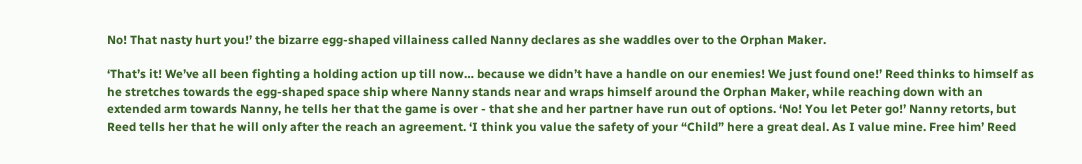No! That nasty hurt you!’ the bizarre egg-shaped villainess called Nanny declares as she waddles over to the Orphan Maker.

‘That’s it! We’ve all been fighting a holding action up till now… because we didn’t have a handle on our enemies! We just found one!’ Reed thinks to himself as he stretches towards the egg-shaped space ship where Nanny stands near and wraps himself around the Orphan Maker, while reaching down with an extended arm towards Nanny, he tells her that the game is over - that she and her partner have run out of options. ‘No! You let Peter go!’ Nanny retorts, but Reed tells her that he will only after the reach an agreement. ‘I think you value the safety of your “Child” here a great deal. As I value mine. Free him’ Reed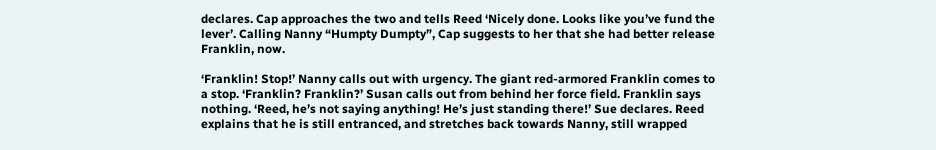declares. Cap approaches the two and tells Reed ‘Nicely done. Looks like you’ve fund the lever’. Calling Nanny “Humpty Dumpty”, Cap suggests to her that she had better release Franklin, now.

‘Franklin! Stop!’ Nanny calls out with urgency. The giant red-armored Franklin comes to a stop. ‘Franklin? Franklin?’ Susan calls out from behind her force field. Franklin says nothing. ‘Reed, he’s not saying anything! He’s just standing there!’ Sue declares. Reed explains that he is still entranced, and stretches back towards Nanny, still wrapped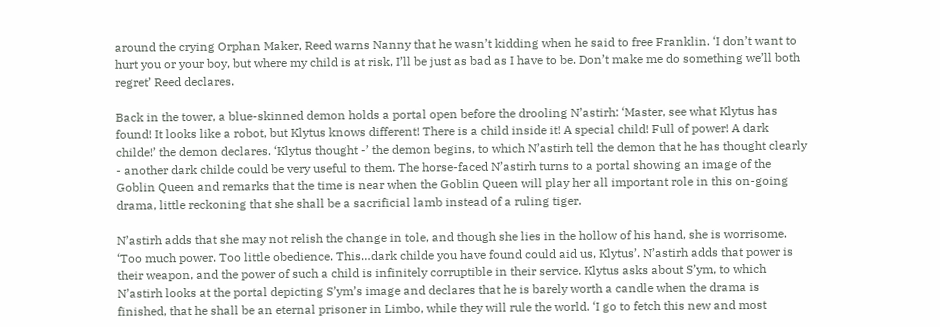around the crying Orphan Maker, Reed warns Nanny that he wasn’t kidding when he said to free Franklin. ‘I don’t want to hurt you or your boy, but where my child is at risk, I’ll be just as bad as I have to be. Don’t make me do something we’ll both regret’ Reed declares.

Back in the tower, a blue-skinned demon holds a portal open before the drooling N’astirh: ‘Master, see what Klytus has found! It looks like a robot, but Klytus knows different! There is a child inside it! A special child! Full of power! A dark childe!’ the demon declares. ‘Klytus thought -’ the demon begins, to which N’astirh tell the demon that he has thought clearly - another dark childe could be very useful to them. The horse-faced N’astirh turns to a portal showing an image of the Goblin Queen and remarks that the time is near when the Goblin Queen will play her all important role in this on-going drama, little reckoning that she shall be a sacrificial lamb instead of a ruling tiger.

N’astirh adds that she may not relish the change in tole, and though she lies in the hollow of his hand, she is worrisome. ‘Too much power. Too little obedience. This…dark childe you have found could aid us, Klytus’. N’astirh adds that power is their weapon, and the power of such a child is infinitely corruptible in their service. Klytus asks about S’ym, to which N’astirh looks at the portal depicting S’ym’s image and declares that he is barely worth a candle when the drama is finished, that he shall be an eternal prisoner in Limbo, while they will rule the world. ‘I go to fetch this new and most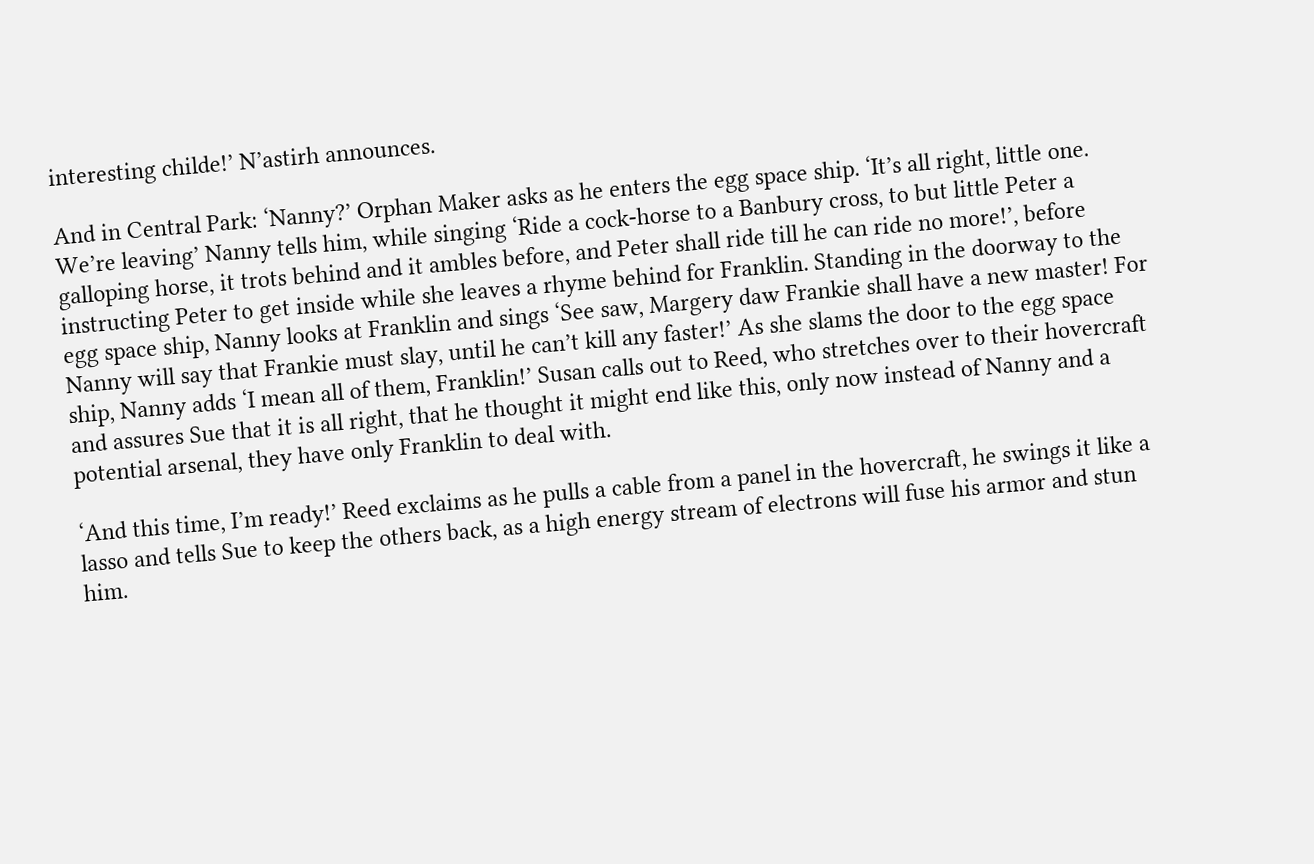interesting childe!’ N’astirh announces.

And in Central Park: ‘Nanny?’ Orphan Maker asks as he enters the egg space ship. ‘It’s all right, little one. We’re leaving’ Nanny tells him, while singing ‘Ride a cock-horse to a Banbury cross, to but little Peter a galloping horse, it trots behind and it ambles before, and Peter shall ride till he can ride no more!’, before instructing Peter to get inside while she leaves a rhyme behind for Franklin. Standing in the doorway to the egg space ship, Nanny looks at Franklin and sings ‘See saw, Margery daw Frankie shall have a new master! For Nanny will say that Frankie must slay, until he can’t kill any faster!’ As she slams the door to the egg space ship, Nanny adds ‘I mean all of them, Franklin!’ Susan calls out to Reed, who stretches over to their hovercraft and assures Sue that it is all right, that he thought it might end like this, only now instead of Nanny and a potential arsenal, they have only Franklin to deal with.

‘And this time, I’m ready!’ Reed exclaims as he pulls a cable from a panel in the hovercraft, he swings it like a lasso and tells Sue to keep the others back, as a high energy stream of electrons will fuse his armor and stun him.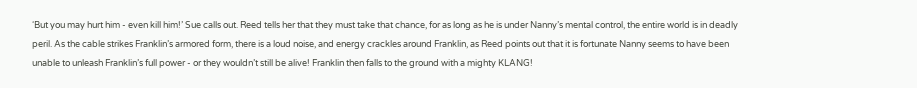‘But you may hurt him - even kill him!’ Sue calls out. Reed tells her that they must take that chance, for as long as he is under Nanny’s mental control, the entire world is in deadly peril. As the cable strikes Franklin’s armored form, there is a loud noise, and energy crackles around Franklin, as Reed points out that it is fortunate Nanny seems to have been unable to unleash Franklin’s full power - or they wouldn’t still be alive! Franklin then falls to the ground with a mighty KLANG!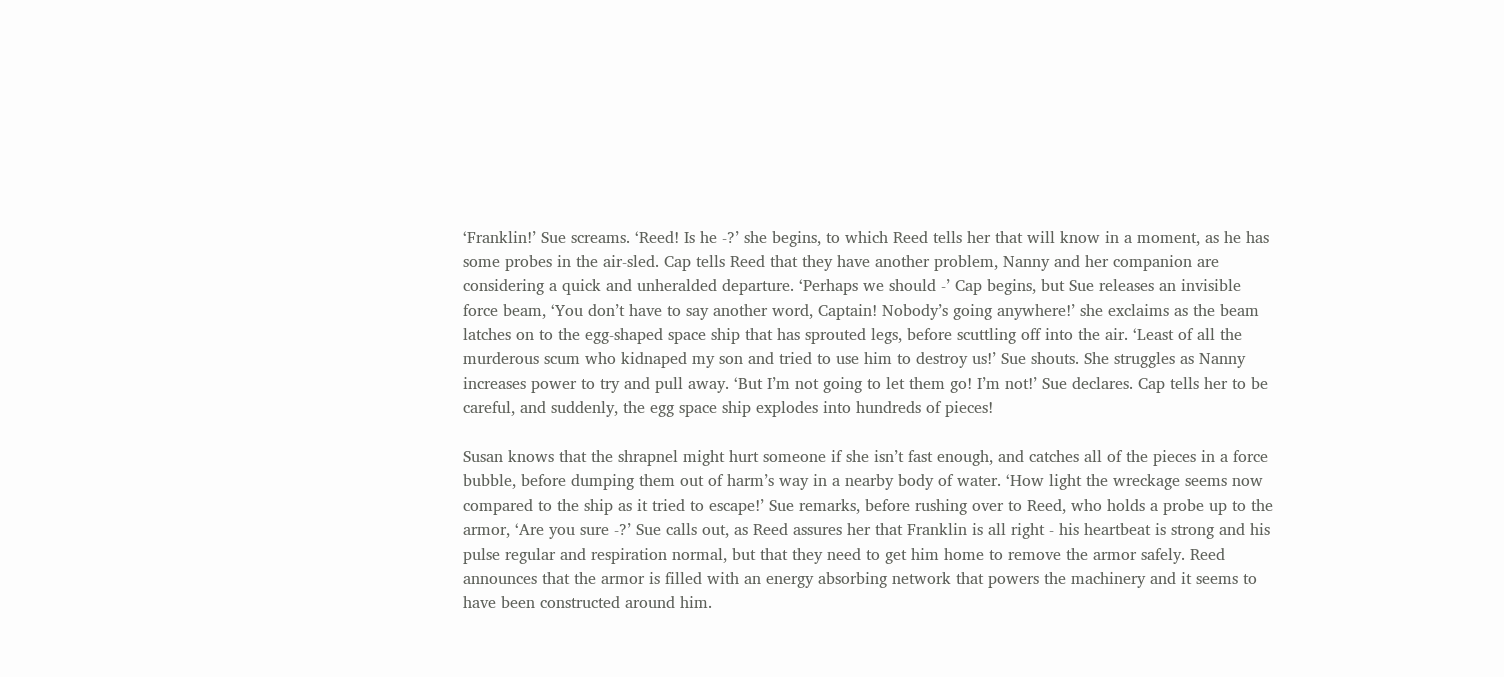‘Franklin!’ Sue screams. ‘Reed! Is he -?’ she begins, to which Reed tells her that will know in a moment, as he has some probes in the air-sled. Cap tells Reed that they have another problem, Nanny and her companion are considering a quick and unheralded departure. ‘Perhaps we should -’ Cap begins, but Sue releases an invisible force beam, ‘You don’t have to say another word, Captain! Nobody’s going anywhere!’ she exclaims as the beam latches on to the egg-shaped space ship that has sprouted legs, before scuttling off into the air. ‘Least of all the murderous scum who kidnaped my son and tried to use him to destroy us!’ Sue shouts. She struggles as Nanny increases power to try and pull away. ‘But I’m not going to let them go! I’m not!’ Sue declares. Cap tells her to be careful, and suddenly, the egg space ship explodes into hundreds of pieces!

Susan knows that the shrapnel might hurt someone if she isn’t fast enough, and catches all of the pieces in a force bubble, before dumping them out of harm’s way in a nearby body of water. ‘How light the wreckage seems now compared to the ship as it tried to escape!’ Sue remarks, before rushing over to Reed, who holds a probe up to the armor, ‘Are you sure -?’ Sue calls out, as Reed assures her that Franklin is all right - his heartbeat is strong and his pulse regular and respiration normal, but that they need to get him home to remove the armor safely. Reed announces that the armor is filled with an energy absorbing network that powers the machinery and it seems to have been constructed around him.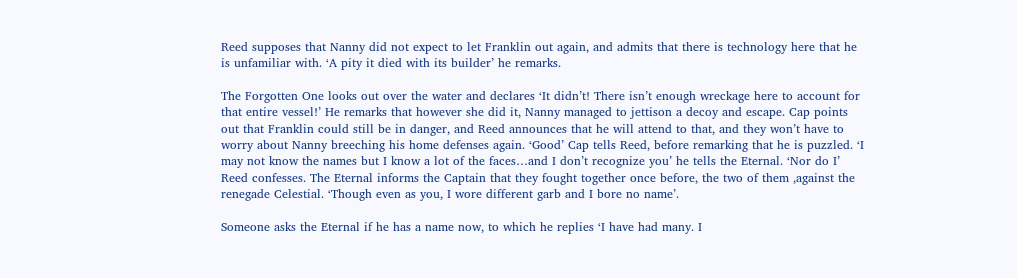Reed supposes that Nanny did not expect to let Franklin out again, and admits that there is technology here that he is unfamiliar with. ‘A pity it died with its builder’ he remarks.

The Forgotten One looks out over the water and declares ‘It didn’t! There isn’t enough wreckage here to account for that entire vessel!’ He remarks that however she did it, Nanny managed to jettison a decoy and escape. Cap points out that Franklin could still be in danger, and Reed announces that he will attend to that, and they won’t have to worry about Nanny breeching his home defenses again. ‘Good’ Cap tells Reed, before remarking that he is puzzled. ‘I may not know the names but I know a lot of the faces…and I don’t recognize you’ he tells the Eternal. ‘Nor do I’ Reed confesses. The Eternal informs the Captain that they fought together once before, the two of them ,against the renegade Celestial. ‘Though even as you, I wore different garb and I bore no name’.

Someone asks the Eternal if he has a name now, to which he replies ‘I have had many. I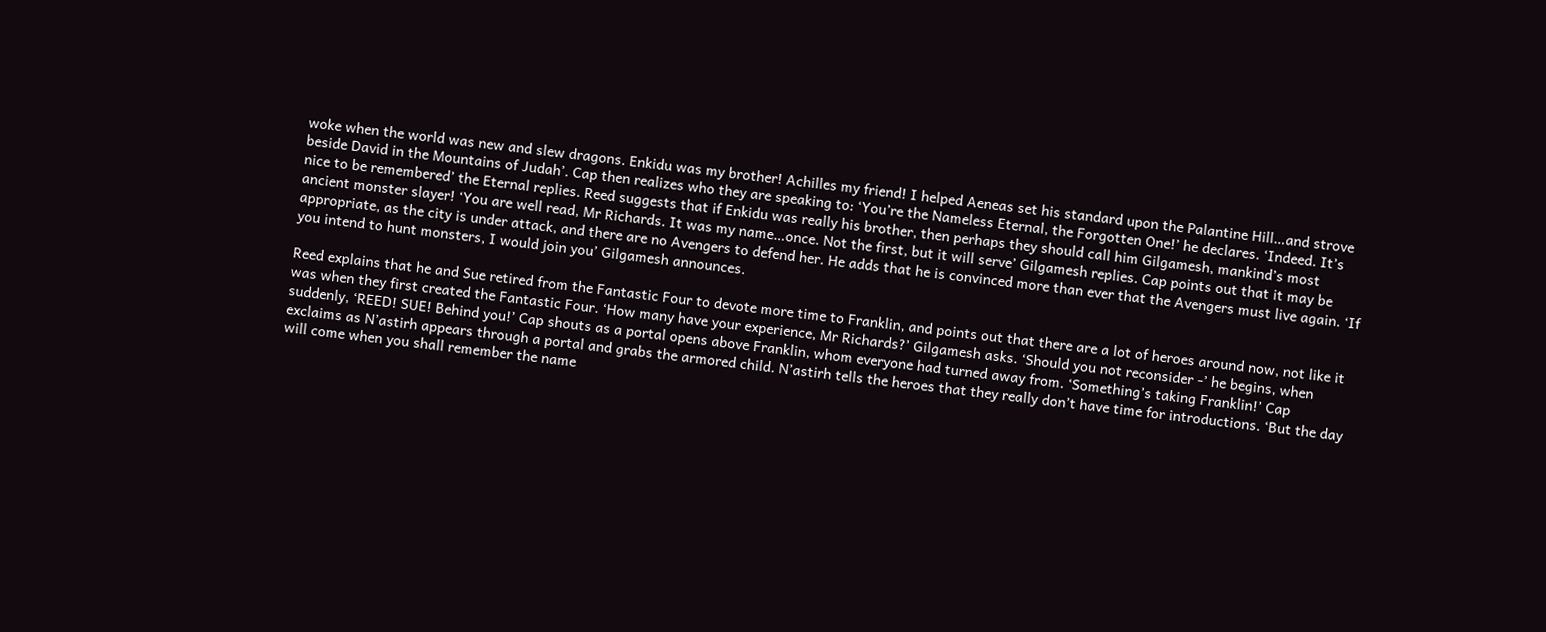woke when the world was new and slew dragons. Enkidu was my brother! Achilles my friend! I helped Aeneas set his standard upon the Palantine Hill…and strove beside David in the Mountains of Judah’. Cap then realizes who they are speaking to: ‘You’re the Nameless Eternal, the Forgotten One!’ he declares. ‘Indeed. It’s nice to be remembered’ the Eternal replies. Reed suggests that if Enkidu was really his brother, then perhaps they should call him Gilgamesh, mankind’s most ancient monster slayer! ‘You are well read, Mr Richards. It was my name…once. Not the first, but it will serve’ Gilgamesh replies. Cap points out that it may be appropriate, as the city is under attack, and there are no Avengers to defend her. He adds that he is convinced more than ever that the Avengers must live again. ‘If you intend to hunt monsters, I would join you’ Gilgamesh announces.

Reed explains that he and Sue retired from the Fantastic Four to devote more time to Franklin, and points out that there are a lot of heroes around now, not like it was when they first created the Fantastic Four. ‘How many have your experience, Mr Richards?’ Gilgamesh asks. ‘Should you not reconsider -’ he begins, when suddenly, ‘REED! SUE! Behind you!’ Cap shouts as a portal opens above Franklin, whom everyone had turned away from. ‘Something’s taking Franklin!’ Cap exclaims as N’astirh appears through a portal and grabs the armored child. N’astirh tells the heroes that they really don’t have time for introductions. ‘But the day will come when you shall remember the name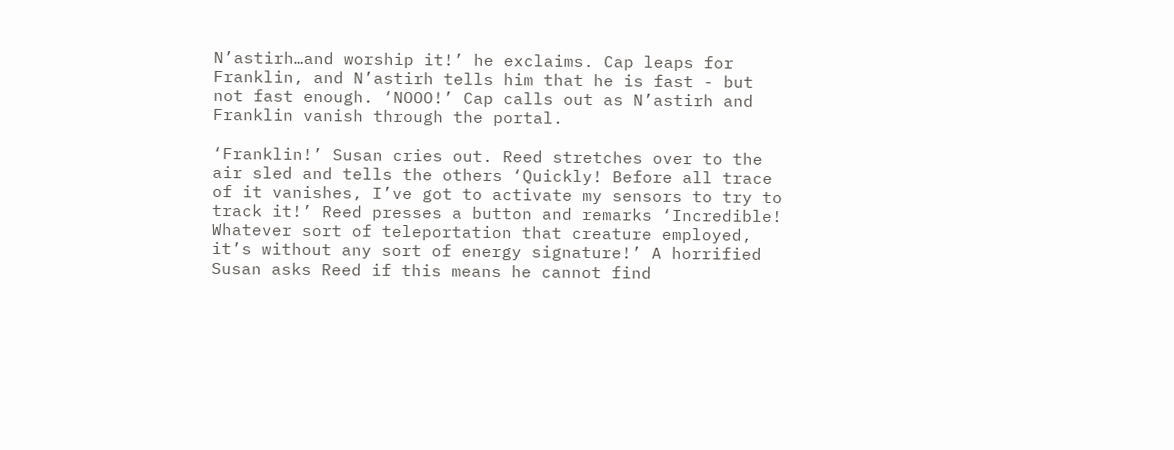N’astirh…and worship it!’ he exclaims. Cap leaps for Franklin, and N’astirh tells him that he is fast - but not fast enough. ‘NOOO!’ Cap calls out as N’astirh and Franklin vanish through the portal.

‘Franklin!’ Susan cries out. Reed stretches over to the air sled and tells the others ‘Quickly! Before all trace of it vanishes, I’ve got to activate my sensors to try to track it!’ Reed presses a button and remarks ‘Incredible! Whatever sort of teleportation that creature employed, it’s without any sort of energy signature!’ A horrified Susan asks Reed if this means he cannot find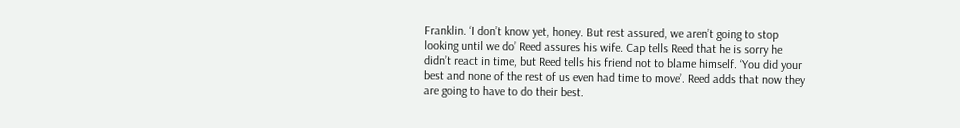Franklin. ‘I don’t know yet, honey. But rest assured, we aren’t going to stop looking until we do’ Reed assures his wife. Cap tells Reed that he is sorry he didn’t react in time, but Reed tells his friend not to blame himself. ‘You did your best and none of the rest of us even had time to move’. Reed adds that now they are going to have to do their best.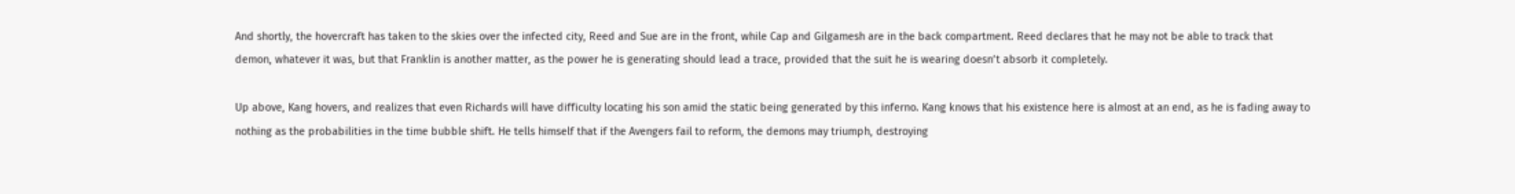And shortly, the hovercraft has taken to the skies over the infected city, Reed and Sue are in the front, while Cap and Gilgamesh are in the back compartment. Reed declares that he may not be able to track that demon, whatever it was, but that Franklin is another matter, as the power he is generating should lead a trace, provided that the suit he is wearing doesn’t absorb it completely.

Up above, Kang hovers, and realizes that even Richards will have difficulty locating his son amid the static being generated by this inferno. Kang knows that his existence here is almost at an end, as he is fading away to nothing as the probabilities in the time bubble shift. He tells himself that if the Avengers fail to reform, the demons may triumph, destroying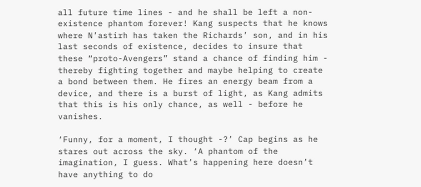all future time lines - and he shall be left a non-existence phantom forever! Kang suspects that he knows where N’astirh has taken the Richards’ son, and in his last seconds of existence, decides to insure that these “proto-Avengers” stand a chance of finding him - thereby fighting together and maybe helping to create a bond between them. He fires an energy beam from a device, and there is a burst of light, as Kang admits that this is his only chance, as well - before he vanishes.

‘Funny, for a moment, I thought -?’ Cap begins as he stares out across the sky. ‘A phantom of the imagination, I guess. What’s happening here doesn’t have anything to do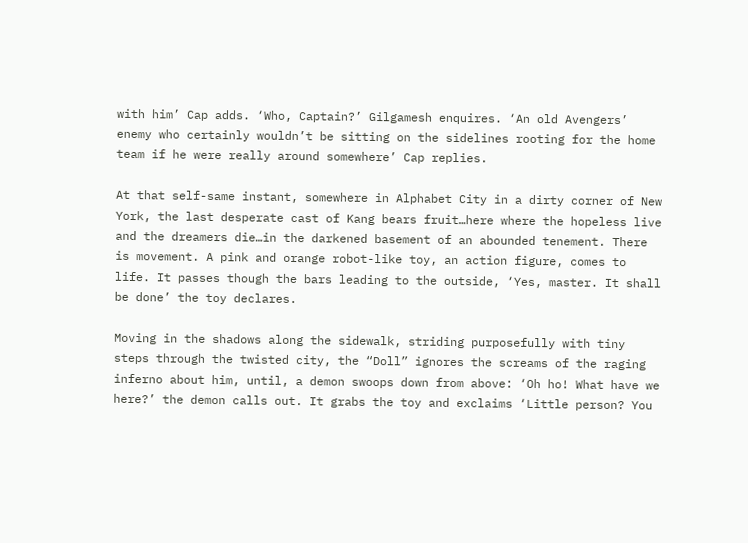with him’ Cap adds. ‘Who, Captain?’ Gilgamesh enquires. ‘An old Avengers’ enemy who certainly wouldn’t be sitting on the sidelines rooting for the home team if he were really around somewhere’ Cap replies.

At that self-same instant, somewhere in Alphabet City in a dirty corner of New York, the last desperate cast of Kang bears fruit…here where the hopeless live and the dreamers die…in the darkened basement of an abounded tenement. There is movement. A pink and orange robot-like toy, an action figure, comes to life. It passes though the bars leading to the outside, ‘Yes, master. It shall be done’ the toy declares.

Moving in the shadows along the sidewalk, striding purposefully with tiny steps through the twisted city, the “Doll” ignores the screams of the raging inferno about him, until, a demon swoops down from above: ‘Oh ho! What have we here?’ the demon calls out. It grabs the toy and exclaims ‘Little person? You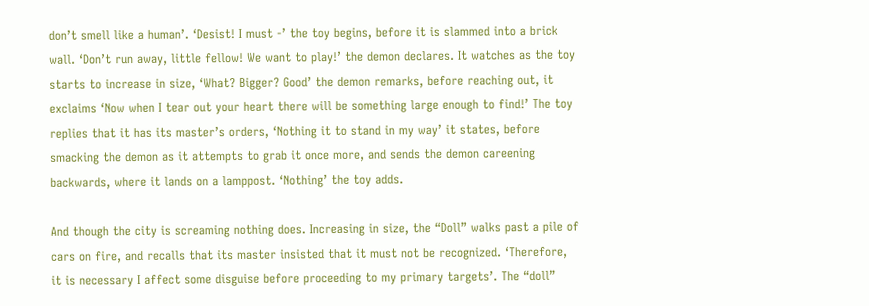don’t smell like a human’. ‘Desist! I must -’ the toy begins, before it is slammed into a brick wall. ‘Don’t run away, little fellow! We want to play!’ the demon declares. It watches as the toy starts to increase in size, ‘What? Bigger? Good’ the demon remarks, before reaching out, it exclaims ‘Now when I tear out your heart there will be something large enough to find!’ The toy replies that it has its master’s orders, ‘Nothing it to stand in my way’ it states, before smacking the demon as it attempts to grab it once more, and sends the demon careening backwards, where it lands on a lamppost. ‘Nothing’ the toy adds.

And though the city is screaming nothing does. Increasing in size, the “Doll” walks past a pile of cars on fire, and recalls that its master insisted that it must not be recognized. ‘Therefore, it is necessary I affect some disguise before proceeding to my primary targets’. The “doll”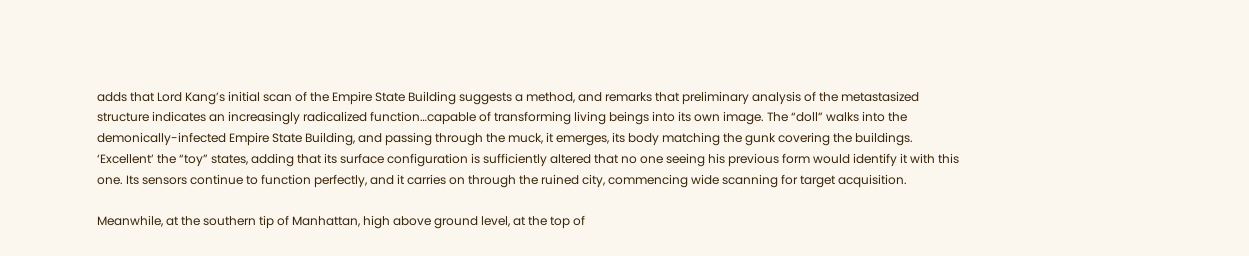adds that Lord Kang’s initial scan of the Empire State Building suggests a method, and remarks that preliminary analysis of the metastasized structure indicates an increasingly radicalized function…capable of transforming living beings into its own image. The “doll” walks into the demonically-infected Empire State Building, and passing through the muck, it emerges, its body matching the gunk covering the buildings. ‘Excellent’ the “toy” states, adding that its surface configuration is sufficiently altered that no one seeing his previous form would identify it with this one. Its sensors continue to function perfectly, and it carries on through the ruined city, commencing wide scanning for target acquisition.

Meanwhile, at the southern tip of Manhattan, high above ground level, at the top of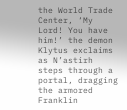the World Trade Center, ‘My Lord! You have him!’ the demon Klytus exclaims as N’astirh steps through a portal, dragging the armored Franklin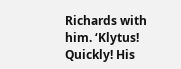Richards with him. ‘Klytus! Quickly! His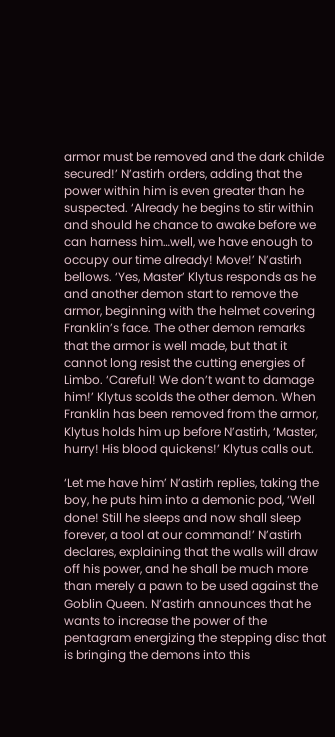armor must be removed and the dark childe secured!’ N’astirh orders, adding that the power within him is even greater than he suspected. ‘Already he begins to stir within and should he chance to awake before we can harness him…well, we have enough to occupy our time already! Move!’ N’astirh bellows. ‘Yes, Master’ Klytus responds as he and another demon start to remove the armor, beginning with the helmet covering Franklin’s face. The other demon remarks that the armor is well made, but that it cannot long resist the cutting energies of Limbo. ‘Careful! We don’t want to damage him!’ Klytus scolds the other demon. When Franklin has been removed from the armor, Klytus holds him up before N’astirh, ‘Master, hurry! His blood quickens!’ Klytus calls out.

‘Let me have him’ N’astirh replies, taking the boy, he puts him into a demonic pod, ‘Well done! Still he sleeps and now shall sleep forever, a tool at our command!’ N’astirh declares, explaining that the walls will draw off his power, and he shall be much more than merely a pawn to be used against the Goblin Queen. N’astirh announces that he wants to increase the power of the pentagram energizing the stepping disc that is bringing the demons into this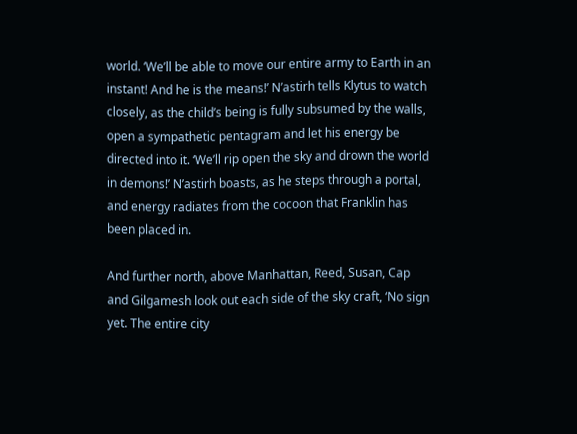world. ‘We’ll be able to move our entire army to Earth in an instant! And he is the means!’ N’astirh tells Klytus to watch closely, as the child’s being is fully subsumed by the walls, open a sympathetic pentagram and let his energy be directed into it. ‘We’ll rip open the sky and drown the world in demons!’ N’astirh boasts, as he steps through a portal, and energy radiates from the cocoon that Franklin has been placed in.

And further north, above Manhattan, Reed, Susan, Cap and Gilgamesh look out each side of the sky craft, ‘No sign yet. The entire city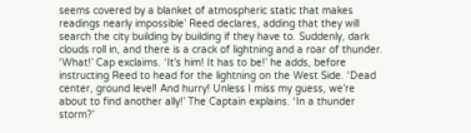seems covered by a blanket of atmospheric static that makes readings nearly impossible’ Reed declares, adding that they will search the city building by building if they have to. Suddenly, dark clouds roll in, and there is a crack of lightning and a roar of thunder. ‘What!’ Cap exclaims. ‘It’s him! It has to be!’ he adds, before instructing Reed to head for the lightning on the West Side. ‘Dead center, ground level! And hurry! Unless I miss my guess, we’re about to find another ally!’ The Captain explains. ‘In a thunder storm?’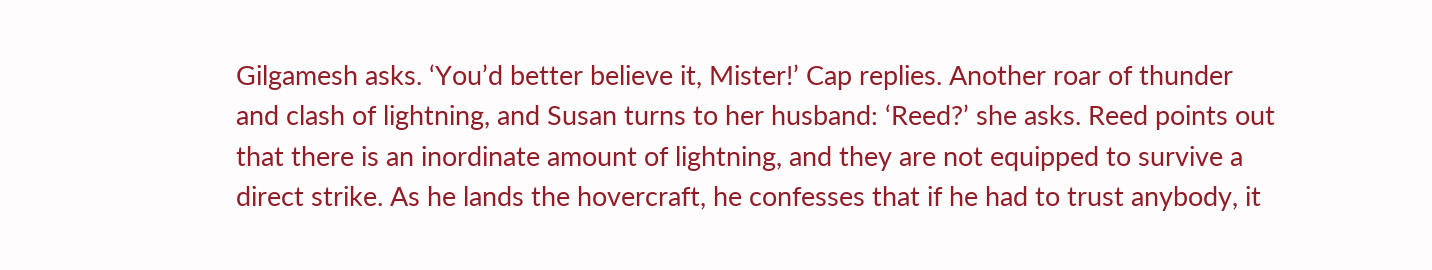Gilgamesh asks. ‘You’d better believe it, Mister!’ Cap replies. Another roar of thunder and clash of lightning, and Susan turns to her husband: ‘Reed?’ she asks. Reed points out that there is an inordinate amount of lightning, and they are not equipped to survive a direct strike. As he lands the hovercraft, he confesses that if he had to trust anybody, it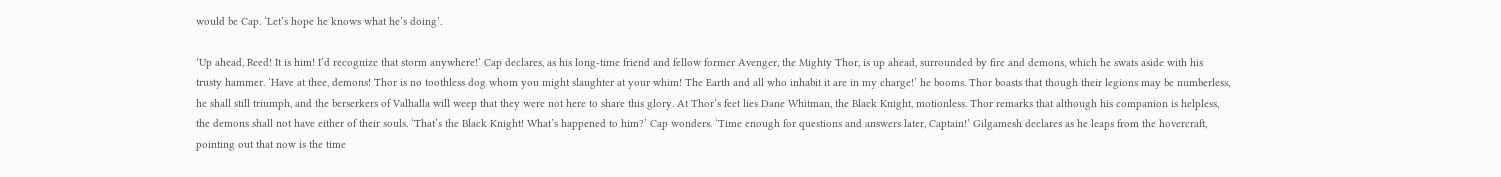would be Cap. ‘Let’s hope he knows what he’s doing’.

‘Up ahead, Reed! It is him! I’d recognize that storm anywhere!’ Cap declares, as his long-time friend and fellow former Avenger, the Mighty Thor, is up ahead, surrounded by fire and demons, which he swats aside with his trusty hammer. ‘Have at thee, demons! Thor is no toothless dog whom you might slaughter at your whim! The Earth and all who inhabit it are in my charge!’ he booms. Thor boasts that though their legions may be numberless, he shall still triumph, and the berserkers of Valhalla will weep that they were not here to share this glory. At Thor’s feet lies Dane Whitman, the Black Knight, motionless. Thor remarks that although his companion is helpless, the demons shall not have either of their souls. ‘That’s the Black Knight! What’s happened to him?’ Cap wonders. ‘Time enough for questions and answers later, Captain!’ Gilgamesh declares as he leaps from the hovercraft, pointing out that now is the time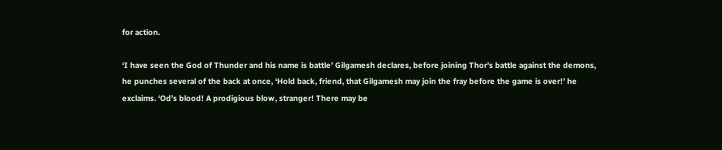for action.

‘I have seen the God of Thunder and his name is battle’ Gilgamesh declares, before joining Thor’s battle against the demons, he punches several of the back at once, ‘Hold back, friend, that Gilgamesh may join the fray before the game is over!’ he exclaims. ‘Od’s blood! A prodigious blow, stranger! There may be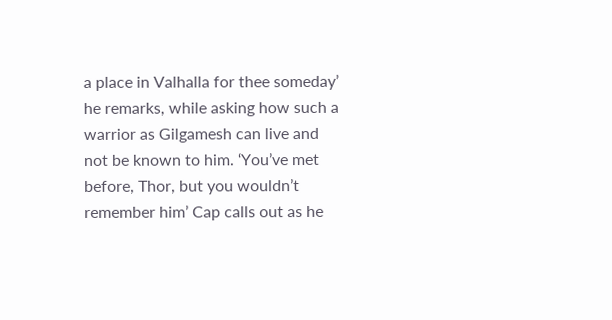a place in Valhalla for thee someday’ he remarks, while asking how such a warrior as Gilgamesh can live and not be known to him. ‘You’ve met before, Thor, but you wouldn’t remember him’ Cap calls out as he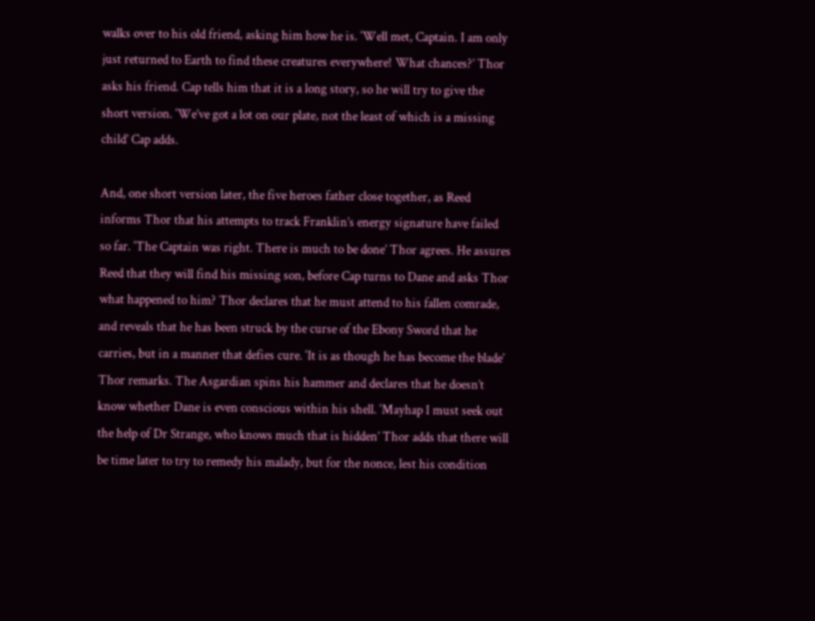walks over to his old friend, asking him how he is. ‘Well met, Captain. I am only just returned to Earth to find these creatures everywhere! What chances?’ Thor asks his friend. Cap tells him that it is a long story, so he will try to give the short version. ‘We’ve got a lot on our plate, not the least of which is a missing child’ Cap adds.

And, one short version later, the five heroes father close together, as Reed informs Thor that his attempts to track Franklin’s energy signature have failed so far. ‘The Captain was right. There is much to be done’ Thor agrees. He assures Reed that they will find his missing son, before Cap turns to Dane and asks Thor what happened to him? Thor declares that he must attend to his fallen comrade, and reveals that he has been struck by the curse of the Ebony Sword that he carries, but in a manner that defies cure. ‘It is as though he has become the blade’ Thor remarks. The Asgardian spins his hammer and declares that he doesn’t know whether Dane is even conscious within his shell. ‘Mayhap I must seek out the help of Dr Strange, who knows much that is hidden’ Thor adds that there will be time later to try to remedy his malady, but for the nonce, lest his condition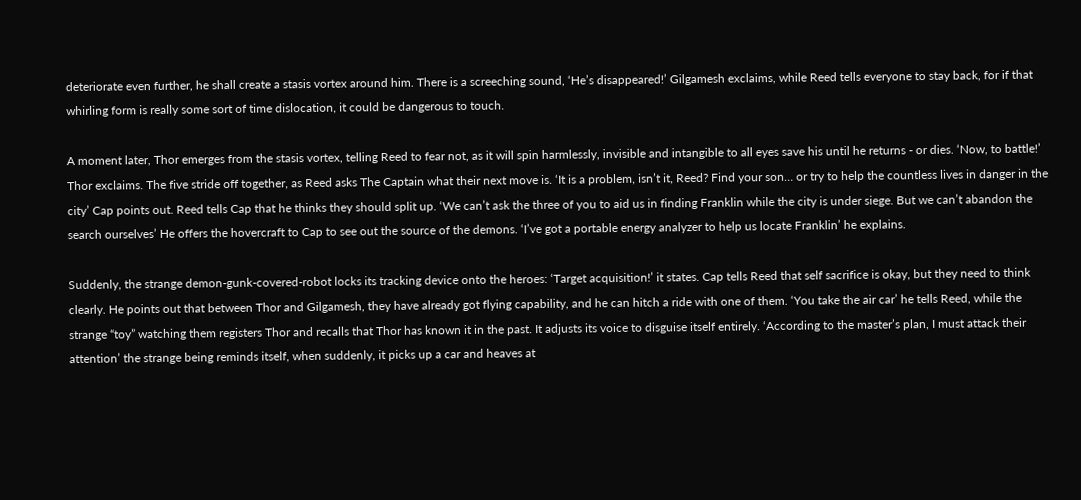deteriorate even further, he shall create a stasis vortex around him. There is a screeching sound, ‘He’s disappeared!’ Gilgamesh exclaims, while Reed tells everyone to stay back, for if that whirling form is really some sort of time dislocation, it could be dangerous to touch.

A moment later, Thor emerges from the stasis vortex, telling Reed to fear not, as it will spin harmlessly, invisible and intangible to all eyes save his until he returns - or dies. ‘Now, to battle!’ Thor exclaims. The five stride off together, as Reed asks The Captain what their next move is. ‘It is a problem, isn’t it, Reed? Find your son… or try to help the countless lives in danger in the city’ Cap points out. Reed tells Cap that he thinks they should split up. ‘We can’t ask the three of you to aid us in finding Franklin while the city is under siege. But we can’t abandon the search ourselves’ He offers the hovercraft to Cap to see out the source of the demons. ‘I’ve got a portable energy analyzer to help us locate Franklin’ he explains.

Suddenly, the strange demon-gunk-covered-robot locks its tracking device onto the heroes: ‘Target acquisition!’ it states. Cap tells Reed that self sacrifice is okay, but they need to think clearly. He points out that between Thor and Gilgamesh, they have already got flying capability, and he can hitch a ride with one of them. ‘You take the air car’ he tells Reed, while the strange “toy” watching them registers Thor and recalls that Thor has known it in the past. It adjusts its voice to disguise itself entirely. ‘According to the master’s plan, I must attack their attention’ the strange being reminds itself, when suddenly, it picks up a car and heaves at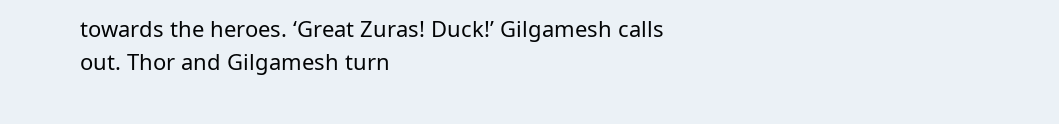towards the heroes. ‘Great Zuras! Duck!’ Gilgamesh calls out. Thor and Gilgamesh turn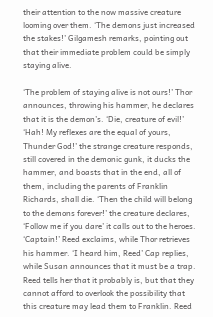their attention to the now massive creature looming over them. ‘The demons just increased the stakes!’ Gilgamesh remarks, pointing out that their immediate problem could be simply staying alive.

‘The problem of staying alive is not ours!’ Thor announces, throwing his hammer, he declares that it is the demon’s. ‘Die, creature of evil!’ ‘Hah! My reflexes are the equal of yours, Thunder God!’ the strange creature responds, still covered in the demonic gunk, it ducks the hammer, and boasts that in the end, all of them, including the parents of Franklin Richards, shall die. ‘Then the child will belong to the demons forever!’ the creature declares, ‘Follow me if you dare’ it calls out to the heroes. ‘Captain!’ Reed exclaims, while Thor retrieves his hammer. ‘I heard him, Reed’ Cap replies, while Susan announces that it must be a trap. Reed tells her that it probably is, but that they cannot afford to overlook the possibility that this creature may lead them to Franklin. Reed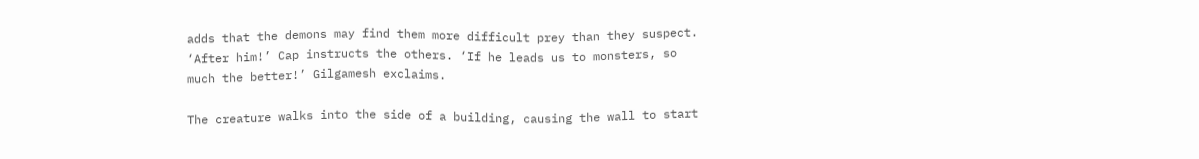adds that the demons may find them more difficult prey than they suspect. ‘After him!’ Cap instructs the others. ‘If he leads us to monsters, so much the better!’ Gilgamesh exclaims.

The creature walks into the side of a building, causing the wall to start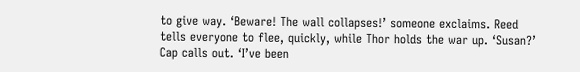to give way. ‘Beware! The wall collapses!’ someone exclaims. Reed tells everyone to flee, quickly, while Thor holds the war up. ‘Susan?’ Cap calls out. ‘I’ve been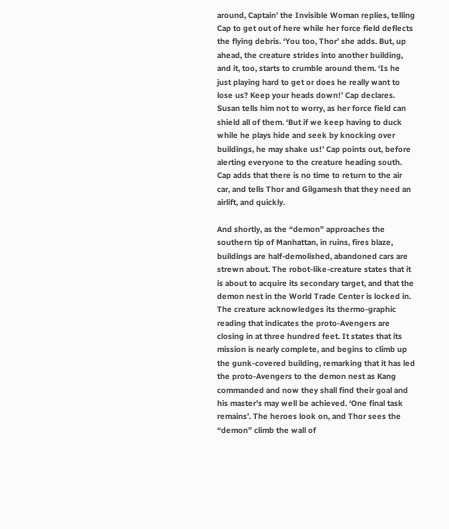around, Captain’ the Invisible Woman replies, telling Cap to get out of here while her force field deflects the flying debris. ‘You too, Thor’ she adds. But, up ahead, the creature strides into another building, and it, too, starts to crumble around them. ‘Is he just playing hard to get or does he really want to lose us? Keep your heads down!’ Cap declares. Susan tells him not to worry, as her force field can shield all of them. ‘But if we keep having to duck while he plays hide and seek by knocking over buildings, he may shake us!’ Cap points out, before alerting everyone to the creature heading south. Cap adds that there is no time to return to the air car, and tells Thor and Gilgamesh that they need an airlift, and quickly.

And shortly, as the “demon” approaches the southern tip of Manhattan, in ruins, fires blaze, buildings are half-demolished, abandoned cars are strewn about. The robot-like-creature states that it is about to acquire its secondary target, and that the demon nest in the World Trade Center is locked in. The creature acknowledges its thermo-graphic reading that indicates the proto-Avengers are closing in at three hundred feet. It states that its mission is nearly complete, and begins to climb up the gunk-covered building, remarking that it has led the proto-Avengers to the demon nest as Kang commanded and now they shall find their goal and his master’s may well be achieved. ‘One final task remains’. The heroes look on, and Thor sees the “demon” climb the wall of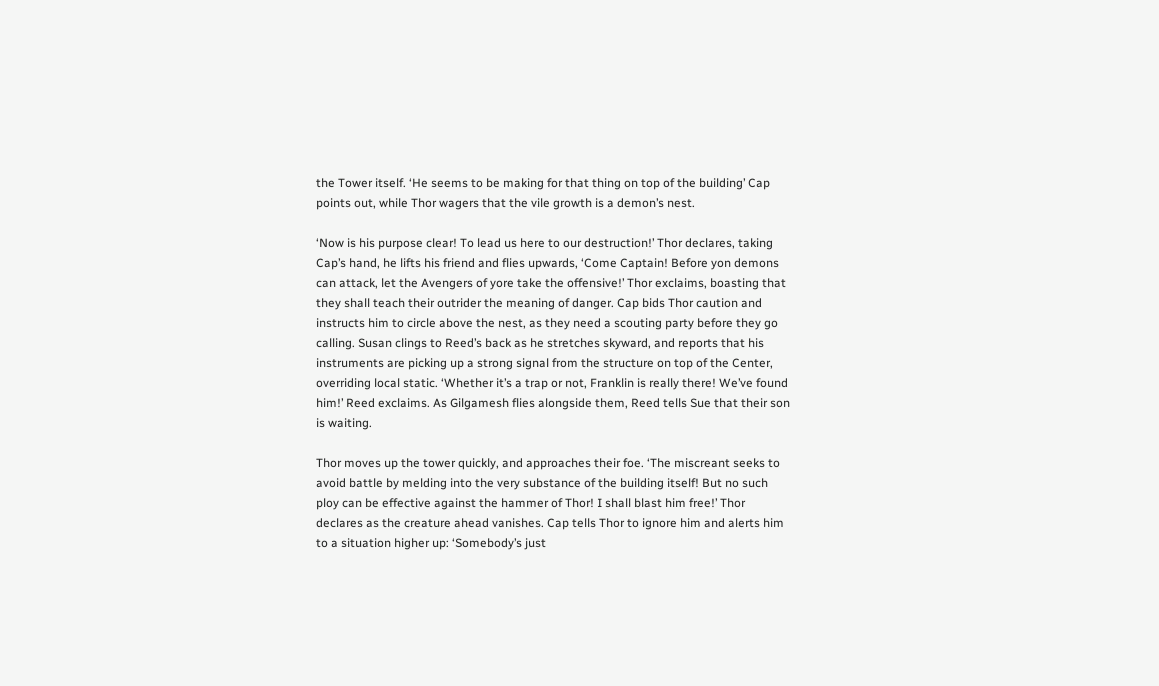the Tower itself. ‘He seems to be making for that thing on top of the building’ Cap points out, while Thor wagers that the vile growth is a demon’s nest.

‘Now is his purpose clear! To lead us here to our destruction!’ Thor declares, taking Cap’s hand, he lifts his friend and flies upwards, ‘Come Captain! Before yon demons can attack, let the Avengers of yore take the offensive!’ Thor exclaims, boasting that they shall teach their outrider the meaning of danger. Cap bids Thor caution and instructs him to circle above the nest, as they need a scouting party before they go calling. Susan clings to Reed’s back as he stretches skyward, and reports that his instruments are picking up a strong signal from the structure on top of the Center, overriding local static. ‘Whether it’s a trap or not, Franklin is really there! We’ve found him!’ Reed exclaims. As Gilgamesh flies alongside them, Reed tells Sue that their son is waiting.

Thor moves up the tower quickly, and approaches their foe. ‘The miscreant seeks to avoid battle by melding into the very substance of the building itself! But no such ploy can be effective against the hammer of Thor! I shall blast him free!’ Thor declares as the creature ahead vanishes. Cap tells Thor to ignore him and alerts him to a situation higher up: ‘Somebody’s just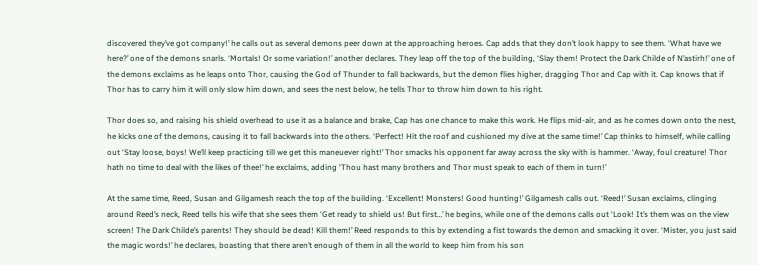discovered they’ve got company!’ he calls out as several demons peer down at the approaching heroes. Cap adds that they don’t look happy to see them. ‘What have we here?’ one of the demons snarls. ‘Mortals! Or some variation!’ another declares. They leap off the top of the building, ‘Slay them! Protect the Dark Childe of N’astirh!’ one of the demons exclaims as he leaps onto Thor, causing the God of Thunder to fall backwards, but the demon flies higher, dragging Thor and Cap with it. Cap knows that if Thor has to carry him it will only slow him down, and sees the nest below, he tells Thor to throw him down to his right.

Thor does so, and raising his shield overhead to use it as a balance and brake, Cap has one chance to make this work. He flips mid-air, and as he comes down onto the nest, he kicks one of the demons, causing it to fall backwards into the others. ‘Perfect! Hit the roof and cushioned my dive at the same time!’ Cap thinks to himself, while calling out ‘Stay loose, boys! We’ll keep practicing till we get this maneuever right!’ Thor smacks his opponent far away across the sky with is hammer. ‘Away, foul creature! Thor hath no time to deal with the likes of thee!’ he exclaims, adding ‘Thou hast many brothers and Thor must speak to each of them in turn!’

At the same time, Reed, Susan and Gilgamesh reach the top of the building. ‘Excellent! Monsters! Good hunting!’ Gilgamesh calls out. ‘Reed!’ Susan exclaims, clinging around Reed’s neck, Reed tells his wife that she sees them ‘Get ready to shield us! But first…’ he begins, while one of the demons calls out ‘Look! It’s them was on the view screen! The Dark Childe’s parents! They should be dead! Kill them!’ Reed responds to this by extending a fist towards the demon and smacking it over. ‘Mister, you just said the magic words!’ he declares, boasting that there aren’t enough of them in all the world to keep him from his son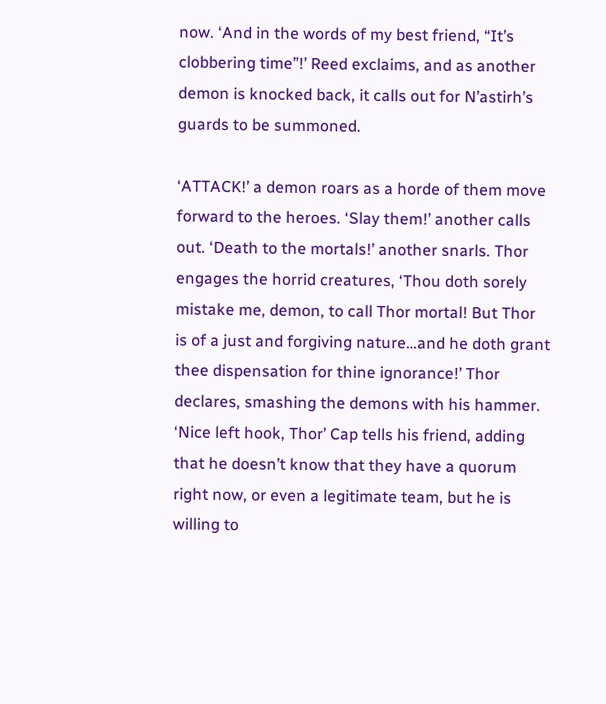now. ‘And in the words of my best friend, “It’s clobbering time”!’ Reed exclaims, and as another demon is knocked back, it calls out for N’astirh’s guards to be summoned.

‘ATTACK!’ a demon roars as a horde of them move forward to the heroes. ‘Slay them!’ another calls out. ‘Death to the mortals!’ another snarls. Thor engages the horrid creatures, ‘Thou doth sorely mistake me, demon, to call Thor mortal! But Thor is of a just and forgiving nature…and he doth grant thee dispensation for thine ignorance!’ Thor declares, smashing the demons with his hammer. ‘Nice left hook, Thor’ Cap tells his friend, adding that he doesn’t know that they have a quorum right now, or even a legitimate team, but he is willing to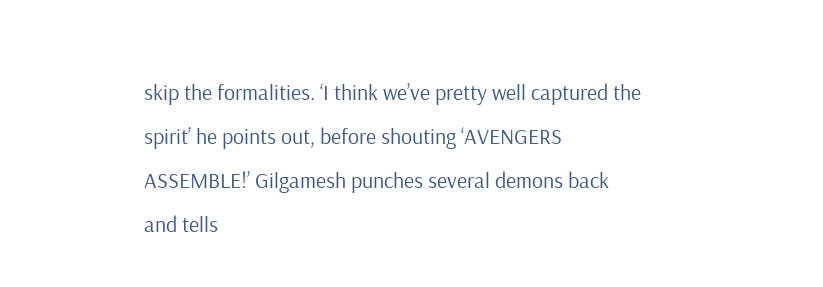skip the formalities. ‘I think we’ve pretty well captured the spirit’ he points out, before shouting ‘AVENGERS ASSEMBLE!’ Gilgamesh punches several demons back and tells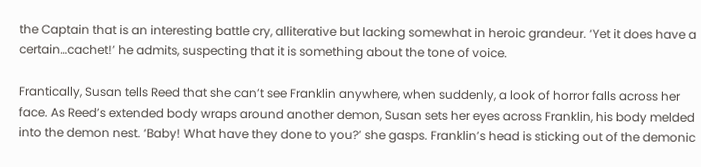the Captain that is an interesting battle cry, alliterative but lacking somewhat in heroic grandeur. ‘Yet it does have a certain…cachet!’ he admits, suspecting that it is something about the tone of voice.

Frantically, Susan tells Reed that she can’t see Franklin anywhere, when suddenly, a look of horror falls across her face. As Reed’s extended body wraps around another demon, Susan sets her eyes across Franklin, his body melded into the demon nest. ‘Baby! What have they done to you?’ she gasps. Franklin’s head is sticking out of the demonic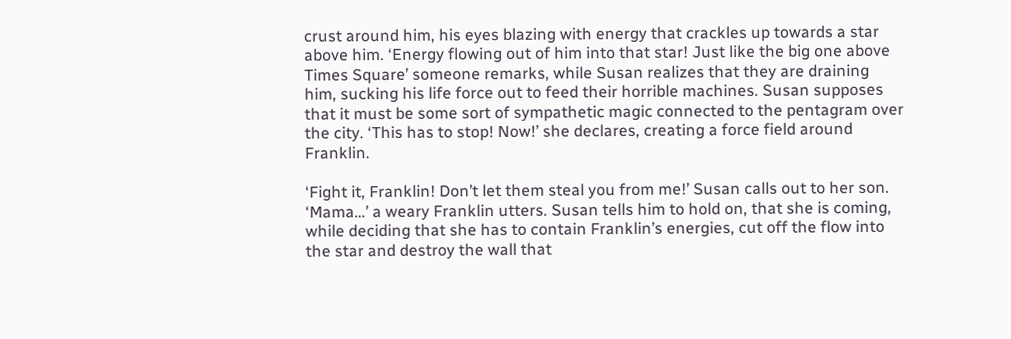crust around him, his eyes blazing with energy that crackles up towards a star above him. ‘Energy flowing out of him into that star! Just like the big one above Times Square’ someone remarks, while Susan realizes that they are draining him, sucking his life force out to feed their horrible machines. Susan supposes that it must be some sort of sympathetic magic connected to the pentagram over the city. ‘This has to stop! Now!’ she declares, creating a force field around Franklin.

‘Fight it, Franklin! Don’t let them steal you from me!’ Susan calls out to her son. ‘Mama…’ a weary Franklin utters. Susan tells him to hold on, that she is coming, while deciding that she has to contain Franklin’s energies, cut off the flow into the star and destroy the wall that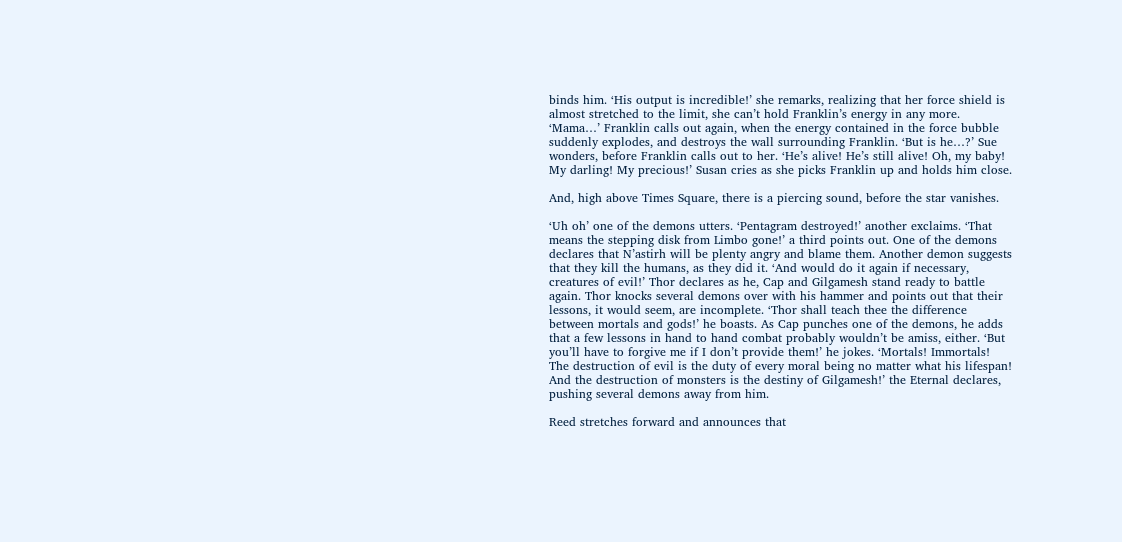binds him. ‘His output is incredible!’ she remarks, realizing that her force shield is almost stretched to the limit, she can’t hold Franklin’s energy in any more. ‘Mama…’ Franklin calls out again, when the energy contained in the force bubble suddenly explodes, and destroys the wall surrounding Franklin. ‘But is he…?’ Sue wonders, before Franklin calls out to her. ‘He’s alive! He’s still alive! Oh, my baby! My darling! My precious!’ Susan cries as she picks Franklin up and holds him close.

And, high above Times Square, there is a piercing sound, before the star vanishes.

‘Uh oh’ one of the demons utters. ‘Pentagram destroyed!’ another exclaims. ‘That means the stepping disk from Limbo gone!’ a third points out. One of the demons declares that N’astirh will be plenty angry and blame them. Another demon suggests that they kill the humans, as they did it. ‘And would do it again if necessary, creatures of evil!’ Thor declares as he, Cap and Gilgamesh stand ready to battle again. Thor knocks several demons over with his hammer and points out that their lessons, it would seem, are incomplete. ‘Thor shall teach thee the difference between mortals and gods!’ he boasts. As Cap punches one of the demons, he adds that a few lessons in hand to hand combat probably wouldn’t be amiss, either. ‘But you’ll have to forgive me if I don’t provide them!’ he jokes. ‘Mortals! Immortals! The destruction of evil is the duty of every moral being no matter what his lifespan! And the destruction of monsters is the destiny of Gilgamesh!’ the Eternal declares, pushing several demons away from him.

Reed stretches forward and announces that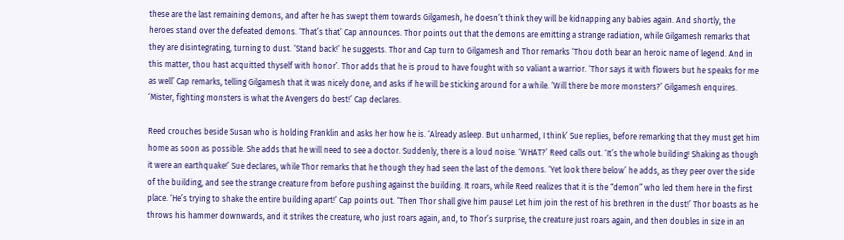these are the last remaining demons, and after he has swept them towards Gilgamesh, he doesn’t think they will be kidnapping any babies again. And shortly, the heroes stand over the defeated demons. ‘That’s that’ Cap announces. Thor points out that the demons are emitting a strange radiation, while Gilgamesh remarks that they are disintegrating, turning to dust. ‘Stand back!’ he suggests. Thor and Cap turn to Gilgamesh and Thor remarks ‘Thou doth bear an heroic name of legend. And in this matter, thou hast acquitted thyself with honor’. Thor adds that he is proud to have fought with so valiant a warrior. ‘Thor says it with flowers but he speaks for me as well’ Cap remarks, telling Gilgamesh that it was nicely done, and asks if he will be sticking around for a while. ‘Will there be more monsters?’ Gilgamesh enquires. ‘Mister, fighting monsters is what the Avengers do best!’ Cap declares.

Reed crouches beside Susan who is holding Franklin and asks her how he is. ‘Already asleep. But unharmed, I think’ Sue replies, before remarking that they must get him home as soon as possible. She adds that he will need to see a doctor. Suddenly, there is a loud noise. ‘WHAT?’ Reed calls out. ‘It’s the whole building! Shaking as though it were an earthquake!’ Sue declares, while Thor remarks that he though they had seen the last of the demons. ‘Yet look there below’ he adds, as they peer over the side of the building, and see the strange creature from before pushing against the building. It roars, while Reed realizes that it is the “demon” who led them here in the first place. ‘He’s trying to shake the entire building apart!’ Cap points out. ‘Then Thor shall give him pause! Let him join the rest of his brethren in the dust!’ Thor boasts as he throws his hammer downwards, and it strikes the creature, who just roars again, and, to Thor’s surprise, the creature just roars again, and then doubles in size in an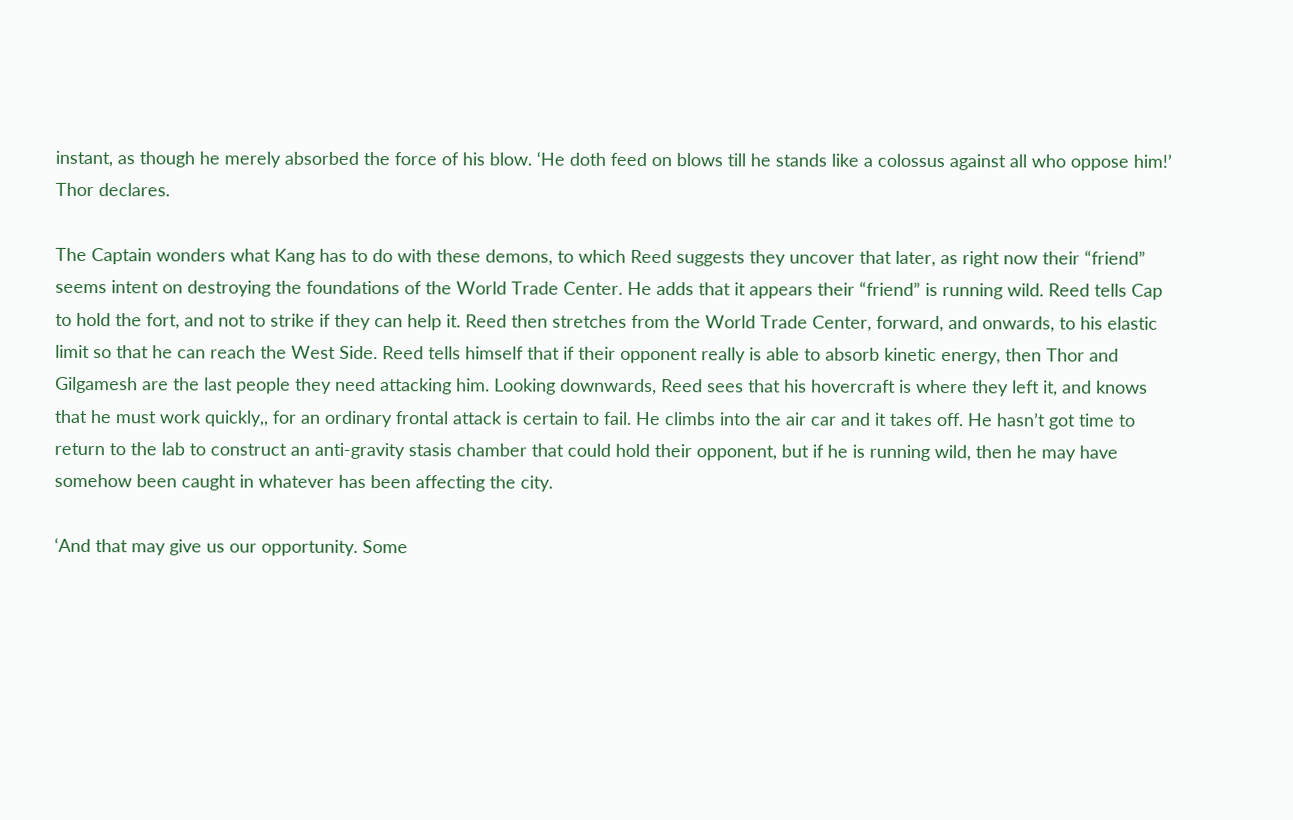instant, as though he merely absorbed the force of his blow. ‘He doth feed on blows till he stands like a colossus against all who oppose him!’ Thor declares.

The Captain wonders what Kang has to do with these demons, to which Reed suggests they uncover that later, as right now their “friend” seems intent on destroying the foundations of the World Trade Center. He adds that it appears their “friend” is running wild. Reed tells Cap to hold the fort, and not to strike if they can help it. Reed then stretches from the World Trade Center, forward, and onwards, to his elastic limit so that he can reach the West Side. Reed tells himself that if their opponent really is able to absorb kinetic energy, then Thor and Gilgamesh are the last people they need attacking him. Looking downwards, Reed sees that his hovercraft is where they left it, and knows that he must work quickly,, for an ordinary frontal attack is certain to fail. He climbs into the air car and it takes off. He hasn’t got time to return to the lab to construct an anti-gravity stasis chamber that could hold their opponent, but if he is running wild, then he may have somehow been caught in whatever has been affecting the city.

‘And that may give us our opportunity. Some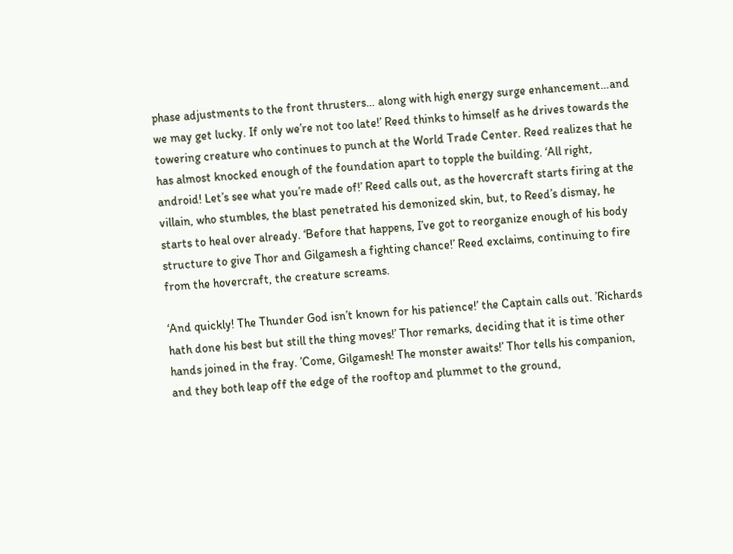phase adjustments to the front thrusters… along with high energy surge enhancement…and we may get lucky. If only we’re not too late!’ Reed thinks to himself as he drives towards the towering creature who continues to punch at the World Trade Center. Reed realizes that he has almost knocked enough of the foundation apart to topple the building. ‘All right, android! Let’s see what you’re made of!’ Reed calls out, as the hovercraft starts firing at the villain, who stumbles, the blast penetrated his demonized skin, but, to Reed’s dismay, he starts to heal over already. ‘Before that happens, I’ve got to reorganize enough of his body structure to give Thor and Gilgamesh a fighting chance!’ Reed exclaims, continuing to fire from the hovercraft, the creature screams.

‘And quickly! The Thunder God isn’t known for his patience!’ the Captain calls out. ’Richards hath done his best but still the thing moves!’ Thor remarks, deciding that it is time other hands joined in the fray. ’Come, Gilgamesh! The monster awaits!’ Thor tells his companion, and they both leap off the edge of the rooftop and plummet to the ground,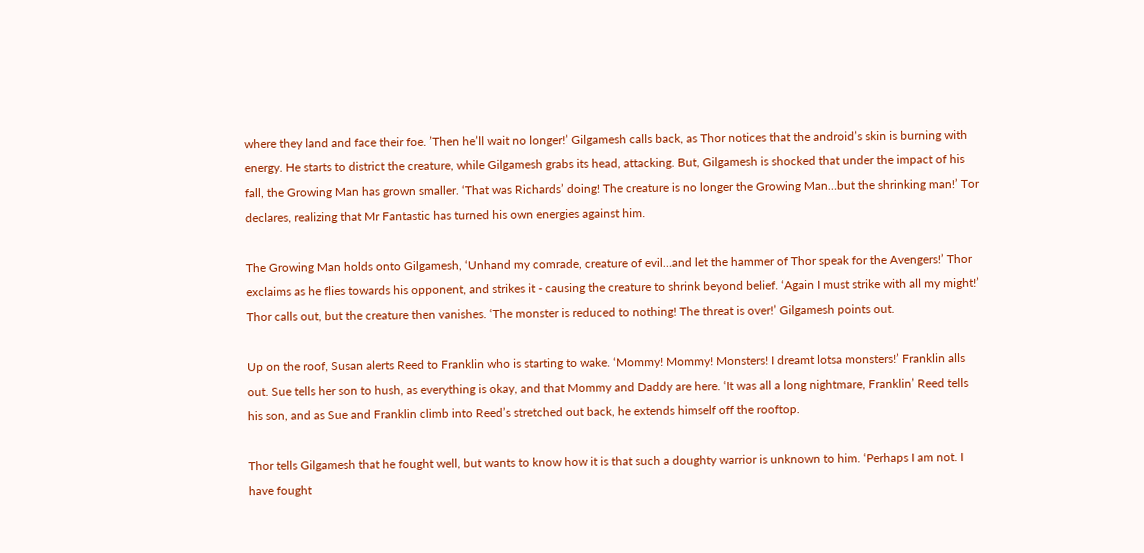where they land and face their foe. ’Then he’ll wait no longer!’ Gilgamesh calls back, as Thor notices that the android’s skin is burning with energy. He starts to district the creature, while Gilgamesh grabs its head, attacking. But, Gilgamesh is shocked that under the impact of his fall, the Growing Man has grown smaller. ‘That was Richards’ doing! The creature is no longer the Growing Man…but the shrinking man!’ Tor declares, realizing that Mr Fantastic has turned his own energies against him.

The Growing Man holds onto Gilgamesh, ‘Unhand my comrade, creature of evil…and let the hammer of Thor speak for the Avengers!’ Thor exclaims as he flies towards his opponent, and strikes it - causing the creature to shrink beyond belief. ‘Again I must strike with all my might!’ Thor calls out, but the creature then vanishes. ‘The monster is reduced to nothing! The threat is over!’ Gilgamesh points out.

Up on the roof, Susan alerts Reed to Franklin who is starting to wake. ‘Mommy! Mommy! Monsters! I dreamt lotsa monsters!’ Franklin alls out. Sue tells her son to hush, as everything is okay, and that Mommy and Daddy are here. ‘It was all a long nightmare, Franklin’ Reed tells his son, and as Sue and Franklin climb into Reed’s stretched out back, he extends himself off the rooftop.

Thor tells Gilgamesh that he fought well, but wants to know how it is that such a doughty warrior is unknown to him. ‘Perhaps I am not. I have fought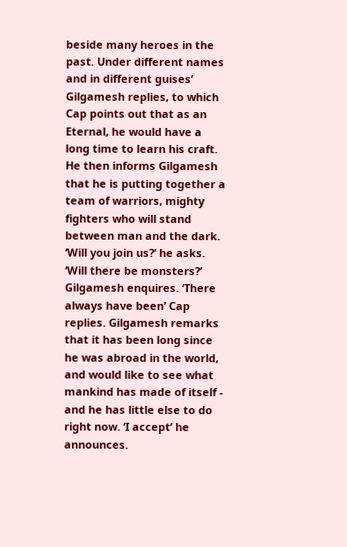beside many heroes in the past. Under different names and in different guises’ Gilgamesh replies, to which Cap points out that as an Eternal, he would have a long time to learn his craft. He then informs Gilgamesh that he is putting together a team of warriors, mighty fighters who will stand between man and the dark. ‘Will you join us?’ he asks. ‘Will there be monsters?’ Gilgamesh enquires. ‘There always have been’ Cap replies. Gilgamesh remarks that it has been long since he was abroad in the world, and would like to see what mankind has made of itself - and he has little else to do right now. ‘I accept’ he announces.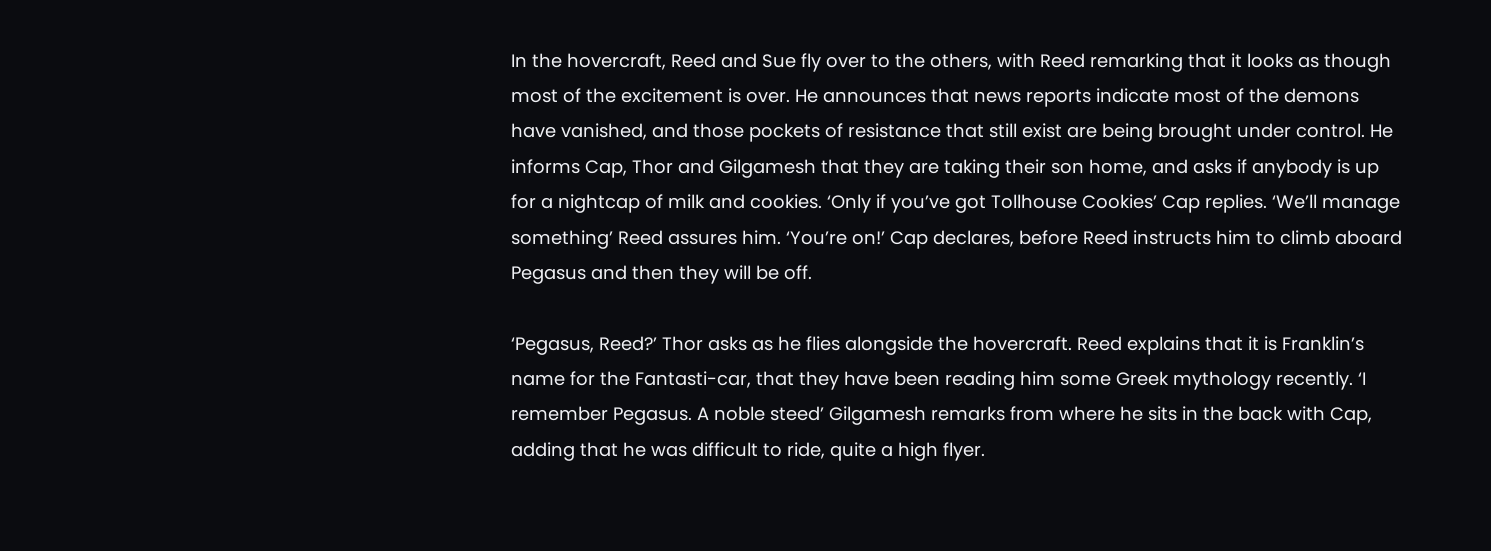In the hovercraft, Reed and Sue fly over to the others, with Reed remarking that it looks as though most of the excitement is over. He announces that news reports indicate most of the demons have vanished, and those pockets of resistance that still exist are being brought under control. He informs Cap, Thor and Gilgamesh that they are taking their son home, and asks if anybody is up for a nightcap of milk and cookies. ‘Only if you’ve got Tollhouse Cookies’ Cap replies. ‘We’ll manage something’ Reed assures him. ‘You’re on!’ Cap declares, before Reed instructs him to climb aboard Pegasus and then they will be off.

‘Pegasus, Reed?’ Thor asks as he flies alongside the hovercraft. Reed explains that it is Franklin’s name for the Fantasti-car, that they have been reading him some Greek mythology recently. ‘I remember Pegasus. A noble steed’ Gilgamesh remarks from where he sits in the back with Cap, adding that he was difficult to ride, quite a high flyer.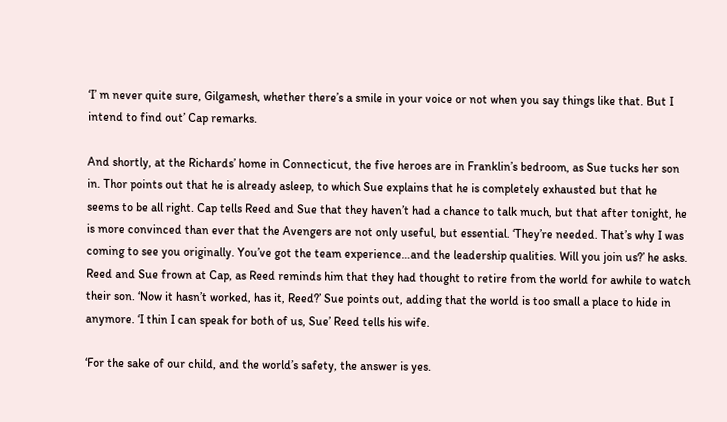‘I’ m never quite sure, Gilgamesh, whether there’s a smile in your voice or not when you say things like that. But I intend to find out’ Cap remarks.

And shortly, at the Richards’ home in Connecticut, the five heroes are in Franklin’s bedroom, as Sue tucks her son in. Thor points out that he is already asleep, to which Sue explains that he is completely exhausted but that he seems to be all right. Cap tells Reed and Sue that they haven’t had a chance to talk much, but that after tonight, he is more convinced than ever that the Avengers are not only useful, but essential. ‘They’re needed. That’s why I was coming to see you originally. You’ve got the team experience…and the leadership qualities. Will you join us?’ he asks. Reed and Sue frown at Cap, as Reed reminds him that they had thought to retire from the world for awhile to watch their son. ‘Now it hasn’t worked, has it, Reed?’ Sue points out, adding that the world is too small a place to hide in anymore. ‘I thin I can speak for both of us, Sue’ Reed tells his wife.

‘For the sake of our child, and the world’s safety, the answer is yes.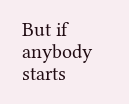But if anybody starts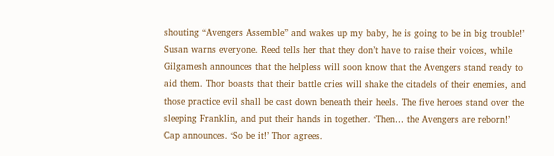shouting “Avengers Assemble” and wakes up my baby, he is going to be in big trouble!’ Susan warns everyone. Reed tells her that they don’t have to raise their voices, while Gilgamesh announces that the helpless will soon know that the Avengers stand ready to aid them. Thor boasts that their battle cries will shake the citadels of their enemies, and those practice evil shall be cast down beneath their heels. The five heroes stand over the sleeping Franklin, and put their hands in together. ‘Then… the Avengers are reborn!’ Cap announces. ‘So be it!’ Thor agrees.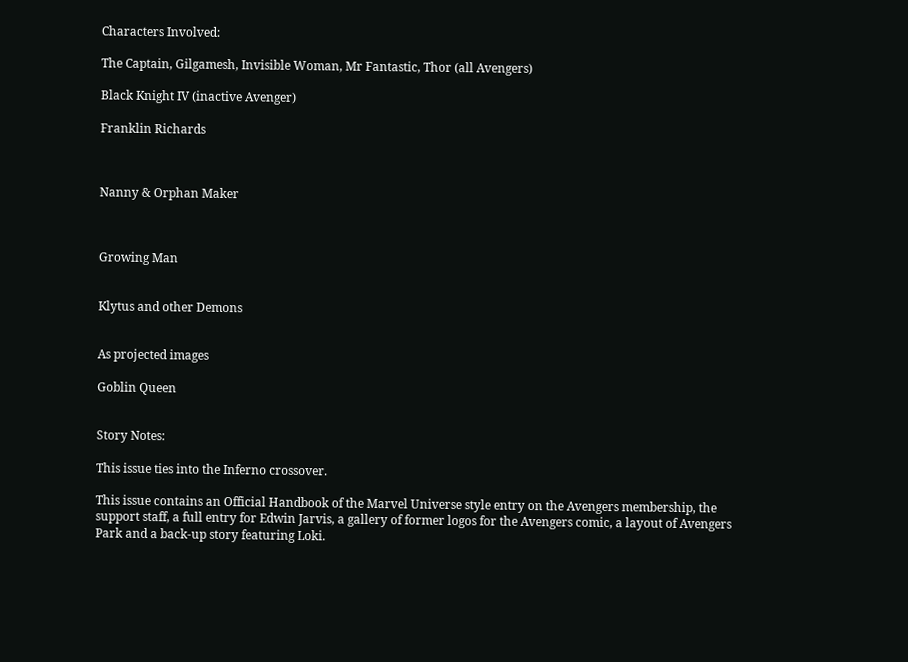Characters Involved:

The Captain, Gilgamesh, Invisible Woman, Mr Fantastic, Thor (all Avengers)

Black Knight IV (inactive Avenger)

Franklin Richards



Nanny & Orphan Maker



Growing Man


Klytus and other Demons


As projected images

Goblin Queen


Story Notes:

This issue ties into the Inferno crossover.

This issue contains an Official Handbook of the Marvel Universe style entry on the Avengers membership, the support staff, a full entry for Edwin Jarvis, a gallery of former logos for the Avengers comic, a layout of Avengers Park and a back-up story featuring Loki.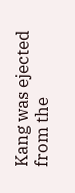Kang was ejected from the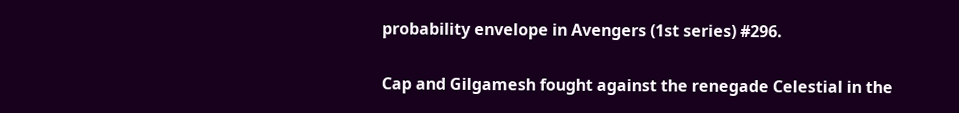probability envelope in Avengers (1st series) #296.

Cap and Gilgamesh fought against the renegade Celestial in the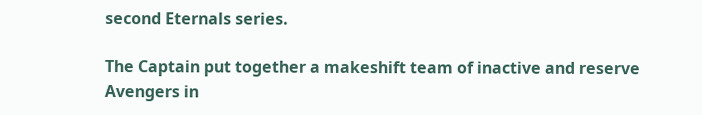second Eternals series.

The Captain put together a makeshift team of inactive and reserve Avengers in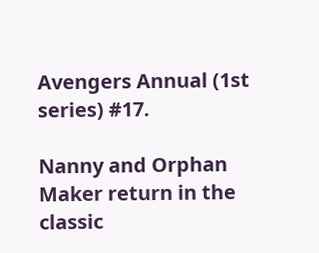Avengers Annual (1st series) #17.

Nanny and Orphan Maker return in the classic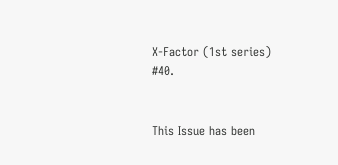X-Factor (1st series) #40.


This Issue has been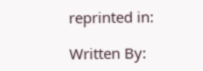reprinted in:

Written By: